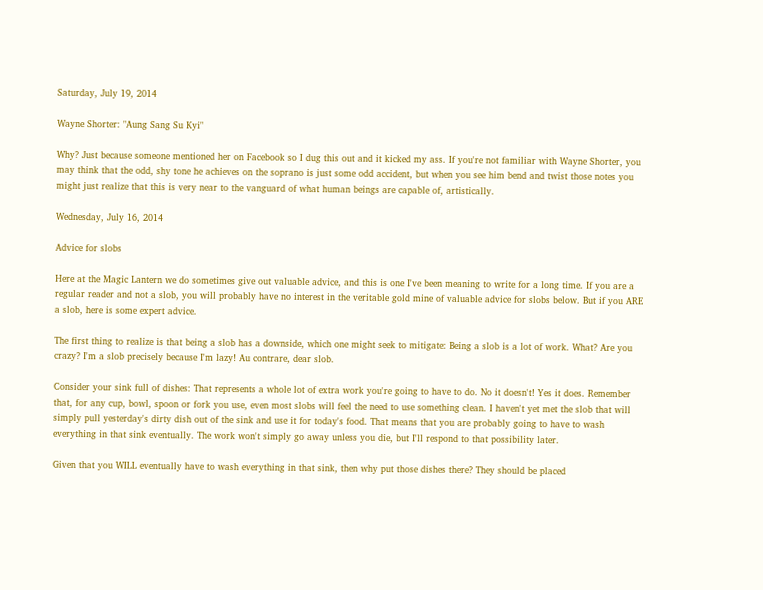Saturday, July 19, 2014

Wayne Shorter: "Aung Sang Su Kyi"

Why? Just because someone mentioned her on Facebook so I dug this out and it kicked my ass. If you're not familiar with Wayne Shorter, you may think that the odd, shy tone he achieves on the soprano is just some odd accident, but when you see him bend and twist those notes you might just realize that this is very near to the vanguard of what human beings are capable of, artistically.

Wednesday, July 16, 2014

Advice for slobs

Here at the Magic Lantern we do sometimes give out valuable advice, and this is one I've been meaning to write for a long time. If you are a regular reader and not a slob, you will probably have no interest in the veritable gold mine of valuable advice for slobs below. But if you ARE a slob, here is some expert advice.

The first thing to realize is that being a slob has a downside, which one might seek to mitigate: Being a slob is a lot of work. What? Are you crazy? I'm a slob precisely because I'm lazy! Au contrare, dear slob.

Consider your sink full of dishes: That represents a whole lot of extra work you're going to have to do. No it doesn't! Yes it does. Remember that, for any cup, bowl, spoon or fork you use, even most slobs will feel the need to use something clean. I haven't yet met the slob that will simply pull yesterday's dirty dish out of the sink and use it for today's food. That means that you are probably going to have to wash everything in that sink eventually. The work won't simply go away unless you die, but I'll respond to that possibility later.

Given that you WILL eventually have to wash everything in that sink, then why put those dishes there? They should be placed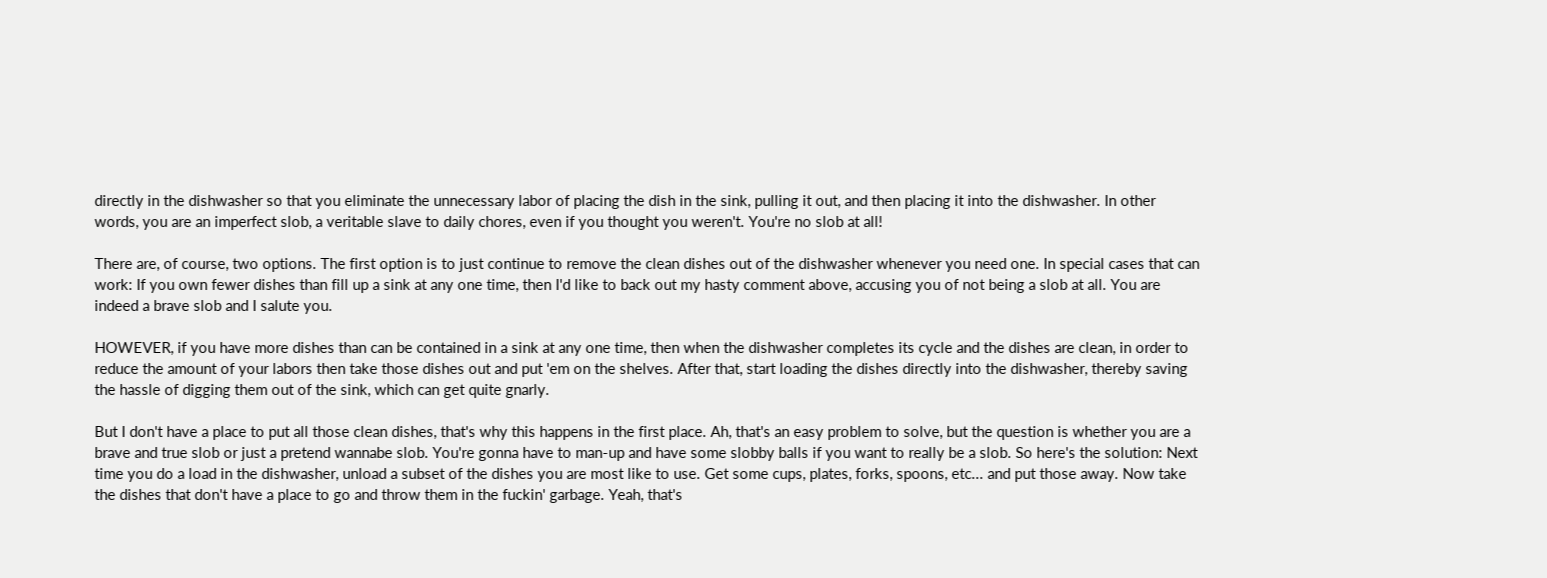directly in the dishwasher so that you eliminate the unnecessary labor of placing the dish in the sink, pulling it out, and then placing it into the dishwasher. In other words, you are an imperfect slob, a veritable slave to daily chores, even if you thought you weren't. You're no slob at all!

There are, of course, two options. The first option is to just continue to remove the clean dishes out of the dishwasher whenever you need one. In special cases that can work: If you own fewer dishes than fill up a sink at any one time, then I'd like to back out my hasty comment above, accusing you of not being a slob at all. You are indeed a brave slob and I salute you.

HOWEVER, if you have more dishes than can be contained in a sink at any one time, then when the dishwasher completes its cycle and the dishes are clean, in order to reduce the amount of your labors then take those dishes out and put 'em on the shelves. After that, start loading the dishes directly into the dishwasher, thereby saving the hassle of digging them out of the sink, which can get quite gnarly.

But I don't have a place to put all those clean dishes, that's why this happens in the first place. Ah, that's an easy problem to solve, but the question is whether you are a brave and true slob or just a pretend wannabe slob. You're gonna have to man-up and have some slobby balls if you want to really be a slob. So here's the solution: Next time you do a load in the dishwasher, unload a subset of the dishes you are most like to use. Get some cups, plates, forks, spoons, etc... and put those away. Now take the dishes that don't have a place to go and throw them in the fuckin' garbage. Yeah, that's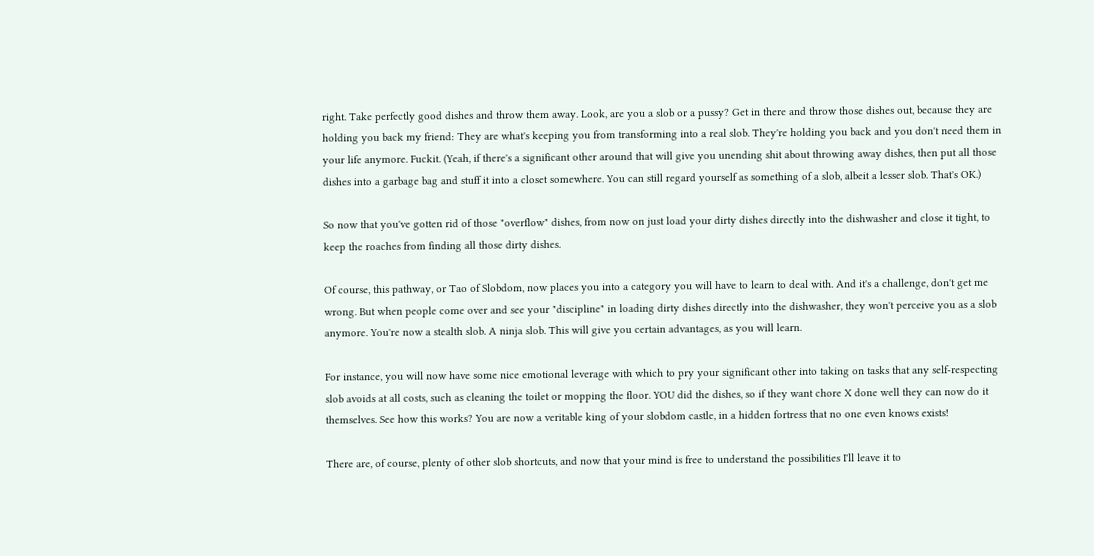right. Take perfectly good dishes and throw them away. Look, are you a slob or a pussy? Get in there and throw those dishes out, because they are holding you back my friend: They are what's keeping you from transforming into a real slob. They're holding you back and you don't need them in your life anymore. Fuckit. (Yeah, if there's a significant other around that will give you unending shit about throwing away dishes, then put all those dishes into a garbage bag and stuff it into a closet somewhere. You can still regard yourself as something of a slob, albeit a lesser slob. That's OK.)

So now that you've gotten rid of those "overflow" dishes, from now on just load your dirty dishes directly into the dishwasher and close it tight, to keep the roaches from finding all those dirty dishes.

Of course, this pathway, or Tao of Slobdom, now places you into a category you will have to learn to deal with. And it's a challenge, don't get me wrong. But when people come over and see your "discipline" in loading dirty dishes directly into the dishwasher, they won't perceive you as a slob anymore. You're now a stealth slob. A ninja slob. This will give you certain advantages, as you will learn.

For instance, you will now have some nice emotional leverage with which to pry your significant other into taking on tasks that any self-respecting slob avoids at all costs, such as cleaning the toilet or mopping the floor. YOU did the dishes, so if they want chore X done well they can now do it themselves. See how this works? You are now a veritable king of your slobdom castle, in a hidden fortress that no one even knows exists!

There are, of course, plenty of other slob shortcuts, and now that your mind is free to understand the possibilities I'll leave it to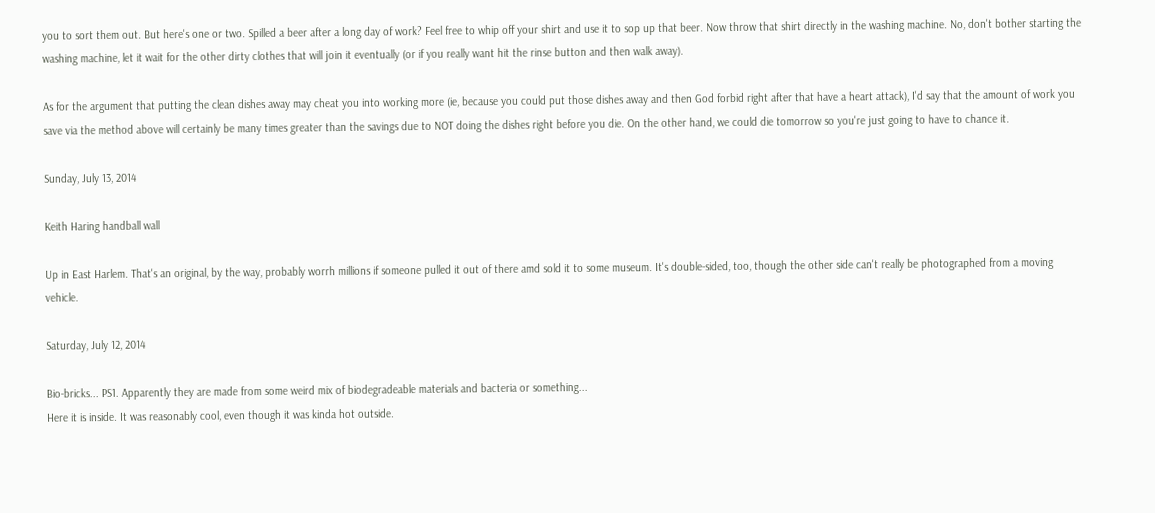you to sort them out. But here's one or two. Spilled a beer after a long day of work? Feel free to whip off your shirt and use it to sop up that beer. Now throw that shirt directly in the washing machine. No, don't bother starting the washing machine, let it wait for the other dirty clothes that will join it eventually (or if you really want hit the rinse button and then walk away).

As for the argument that putting the clean dishes away may cheat you into working more (ie, because you could put those dishes away and then God forbid right after that have a heart attack), I'd say that the amount of work you save via the method above will certainly be many times greater than the savings due to NOT doing the dishes right before you die. On the other hand, we could die tomorrow so you're just going to have to chance it.

Sunday, July 13, 2014

Keith Haring handball wall

Up in East Harlem. That's an original, by the way, probably worrh millions if someone pulled it out of there amd sold it to some museum. It's double-sided, too, though the other side can't really be photographed from a moving vehicle.

Saturday, July 12, 2014

Bio-bricks... PS1. Apparently they are made from some weird mix of biodegradeable materials and bacteria or something...
Here it is inside. It was reasonably cool, even though it was kinda hot outside.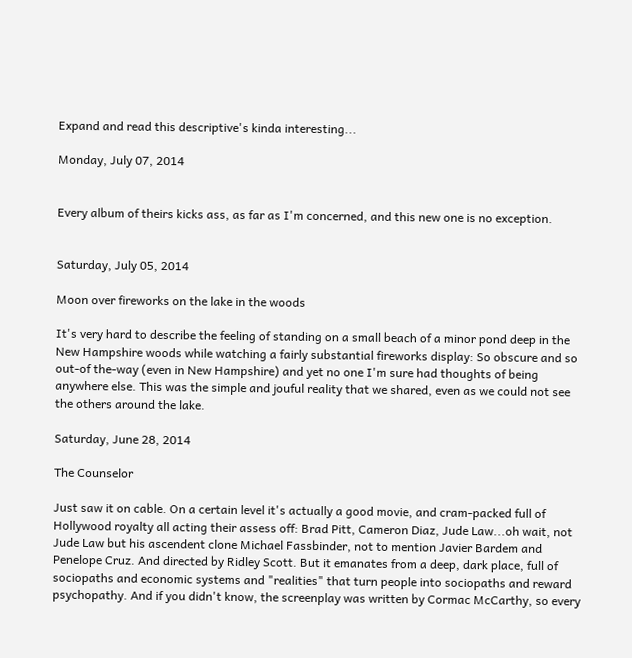Expand and read this descriptive's kinda interesting...

Monday, July 07, 2014


Every album of theirs kicks ass, as far as I'm concerned, and this new one is no exception.


Saturday, July 05, 2014

Moon over fireworks on the lake in the woods

It's very hard to describe the feeling of standing on a small beach of a minor pond deep in the New Hampshire woods while watching a fairly substantial fireworks display: So obscure and so out-of the-way (even in New Hampshire) and yet no one I'm sure had thoughts of being anywhere else. This was the simple and jouful reality that we shared, even as we could not see the others around the lake.

Saturday, June 28, 2014

The Counselor

Just saw it on cable. On a certain level it's actually a good movie, and cram-packed full of Hollywood royalty all acting their assess off: Brad Pitt, Cameron Diaz, Jude Law...oh wait, not Jude Law but his ascendent clone Michael Fassbinder, not to mention Javier Bardem and Penelope Cruz. And directed by Ridley Scott. But it emanates from a deep, dark place, full of sociopaths and economic systems and "realities" that turn people into sociopaths and reward psychopathy. And if you didn't know, the screenplay was written by Cormac McCarthy, so every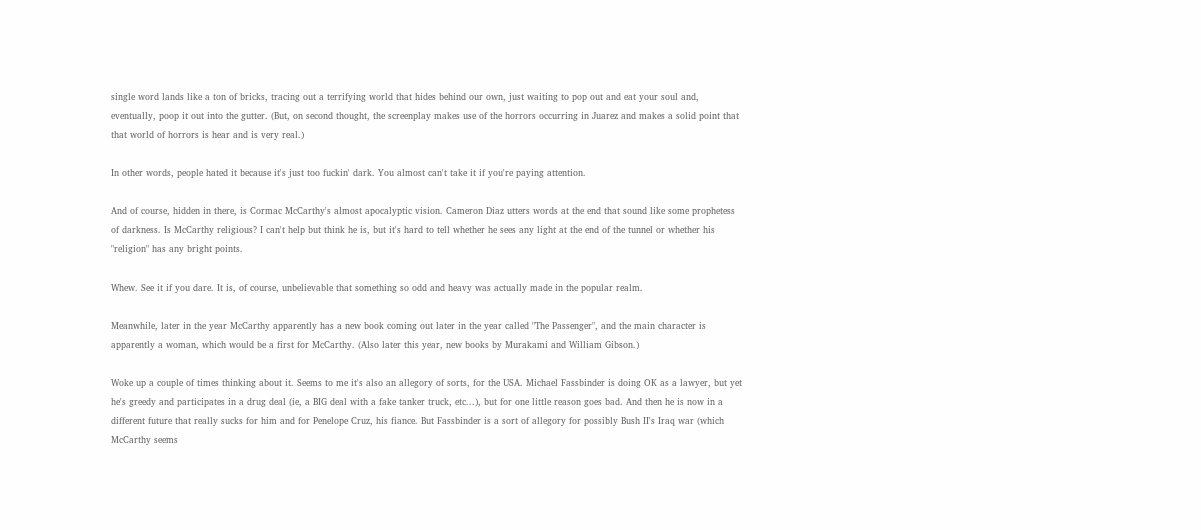single word lands like a ton of bricks, tracing out a terrifying world that hides behind our own, just waiting to pop out and eat your soul and, eventually, poop it out into the gutter. (But, on second thought, the screenplay makes use of the horrors occurring in Juarez and makes a solid point that that world of horrors is hear and is very real.)

In other words, people hated it because it's just too fuckin' dark. You almost can't take it if you're paying attention.

And of course, hidden in there, is Cormac McCarthy's almost apocalyptic vision. Cameron Diaz utters words at the end that sound like some prophetess of darkness. Is McCarthy religious? I can't help but think he is, but it's hard to tell whether he sees any light at the end of the tunnel or whether his "religion" has any bright points.

Whew. See it if you dare. It is, of course, unbelievable that something so odd and heavy was actually made in the popular realm.

Meanwhile, later in the year McCarthy apparently has a new book coming out later in the year called "The Passenger", and the main character is apparently a woman, which would be a first for McCarthy. (Also later this year, new books by Murakami and William Gibson.)

Woke up a couple of times thinking about it. Seems to me it's also an allegory of sorts, for the USA. Michael Fassbinder is doing OK as a lawyer, but yet he's greedy and participates in a drug deal (ie, a BIG deal with a fake tanker truck, etc...), but for one little reason goes bad. And then he is now in a different future that really sucks for him and for Penelope Cruz, his fiance. But Fassbinder is a sort of allegory for possibly Bush II's Iraq war (which McCarthy seems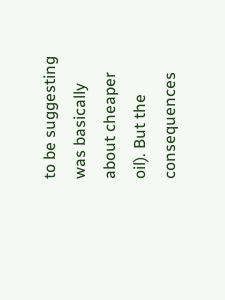to be suggesting was basically about cheaper oil). But the consequences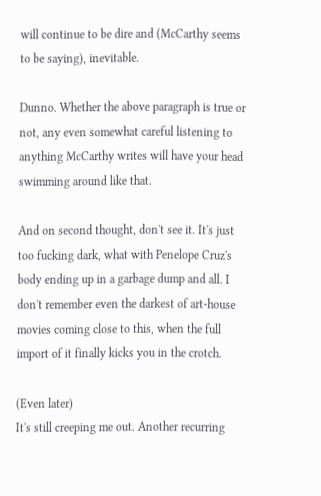will continue to be dire and (McCarthy seems to be saying), inevitable.

Dunno. Whether the above paragraph is true or not, any even somewhat careful listening to anything McCarthy writes will have your head swimming around like that.

And on second thought, don't see it. It's just too fucking dark, what with Penelope Cruz's body ending up in a garbage dump and all. I don't remember even the darkest of art-house movies coming close to this, when the full import of it finally kicks you in the crotch.

(Even later)
It's still creeping me out. Another recurring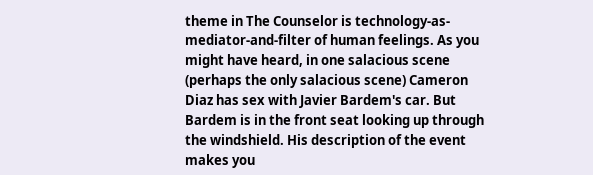theme in The Counselor is technology-as-mediator-and-filter of human feelings. As you might have heard, in one salacious scene (perhaps the only salacious scene) Cameron Diaz has sex with Javier Bardem's car. But Bardem is in the front seat looking up through the windshield. His description of the event makes you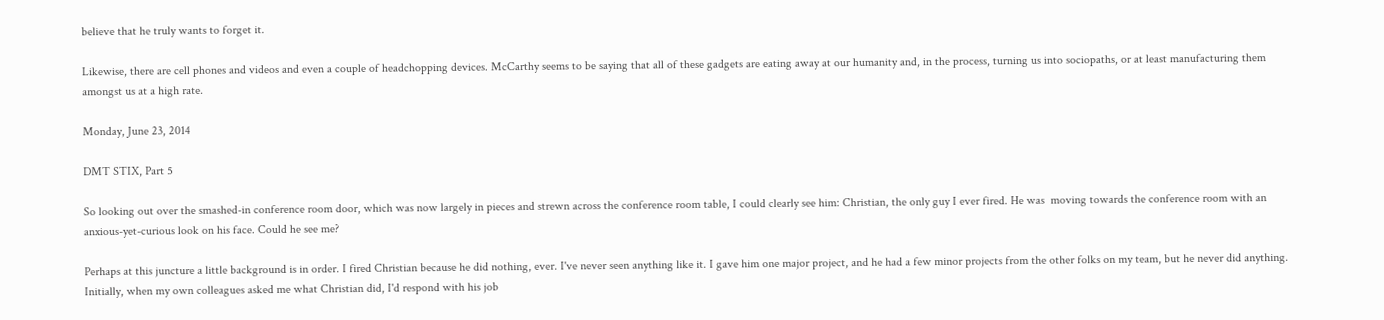believe that he truly wants to forget it.

Likewise, there are cell phones and videos and even a couple of headchopping devices. McCarthy seems to be saying that all of these gadgets are eating away at our humanity and, in the process, turning us into sociopaths, or at least manufacturing them amongst us at a high rate.

Monday, June 23, 2014

DMT STIX, Part 5

So looking out over the smashed-in conference room door, which was now largely in pieces and strewn across the conference room table, I could clearly see him: Christian, the only guy I ever fired. He was  moving towards the conference room with an anxious-yet-curious look on his face. Could he see me?

Perhaps at this juncture a little background is in order. I fired Christian because he did nothing, ever. I've never seen anything like it. I gave him one major project, and he had a few minor projects from the other folks on my team, but he never did anything. Initially, when my own colleagues asked me what Christian did, I'd respond with his job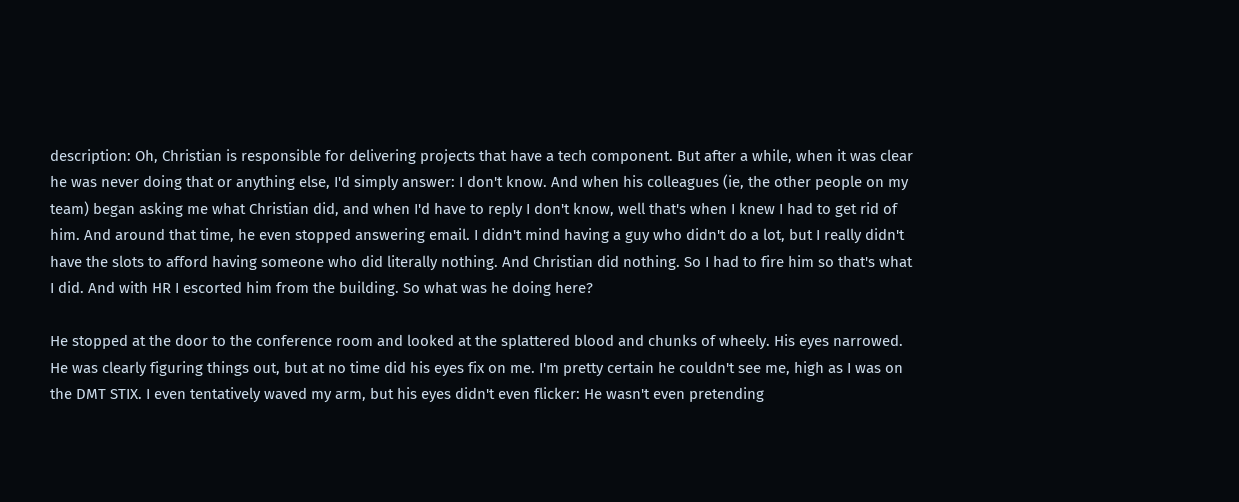description: Oh, Christian is responsible for delivering projects that have a tech component. But after a while, when it was clear he was never doing that or anything else, I'd simply answer: I don't know. And when his colleagues (ie, the other people on my team) began asking me what Christian did, and when I'd have to reply I don't know, well that's when I knew I had to get rid of him. And around that time, he even stopped answering email. I didn't mind having a guy who didn't do a lot, but I really didn't have the slots to afford having someone who did literally nothing. And Christian did nothing. So I had to fire him so that's what I did. And with HR I escorted him from the building. So what was he doing here?

He stopped at the door to the conference room and looked at the splattered blood and chunks of wheely. His eyes narrowed. He was clearly figuring things out, but at no time did his eyes fix on me. I'm pretty certain he couldn't see me, high as I was on the DMT STIX. I even tentatively waved my arm, but his eyes didn't even flicker: He wasn't even pretending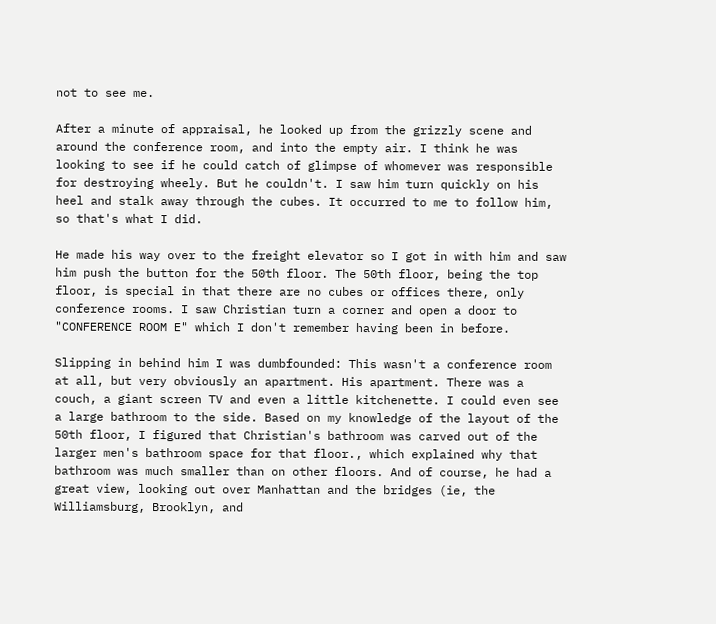not to see me.

After a minute of appraisal, he looked up from the grizzly scene and around the conference room, and into the empty air. I think he was looking to see if he could catch of glimpse of whomever was responsible for destroying wheely. But he couldn't. I saw him turn quickly on his heel and stalk away through the cubes. It occurred to me to follow him, so that's what I did.

He made his way over to the freight elevator so I got in with him and saw him push the button for the 50th floor. The 50th floor, being the top floor, is special in that there are no cubes or offices there, only conference rooms. I saw Christian turn a corner and open a door to "CONFERENCE ROOM E" which I don't remember having been in before.

Slipping in behind him I was dumbfounded: This wasn't a conference room at all, but very obviously an apartment. His apartment. There was a couch, a giant screen TV and even a little kitchenette. I could even see a large bathroom to the side. Based on my knowledge of the layout of the 50th floor, I figured that Christian's bathroom was carved out of the larger men's bathroom space for that floor., which explained why that bathroom was much smaller than on other floors. And of course, he had a great view, looking out over Manhattan and the bridges (ie, the Williamsburg, Brooklyn, and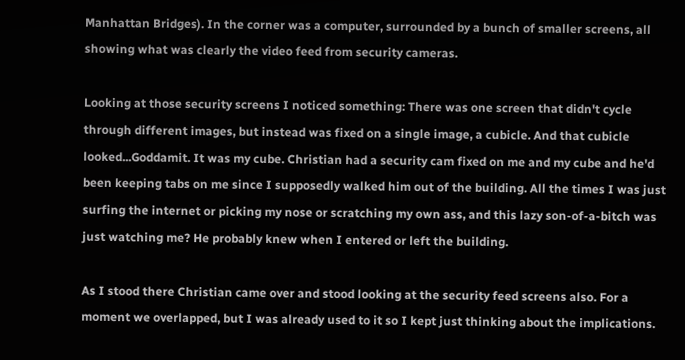Manhattan Bridges). In the corner was a computer, surrounded by a bunch of smaller screens, all showing what was clearly the video feed from security cameras.

Looking at those security screens I noticed something: There was one screen that didn't cycle through different images, but instead was fixed on a single image, a cubicle. And that cubicle looked...Goddamit. It was my cube. Christian had a security cam fixed on me and my cube and he'd been keeping tabs on me since I supposedly walked him out of the building. All the times I was just surfing the internet or picking my nose or scratching my own ass, and this lazy son-of-a-bitch was just watching me? He probably knew when I entered or left the building.

As I stood there Christian came over and stood looking at the security feed screens also. For a moment we overlapped, but I was already used to it so I kept just thinking about the implications.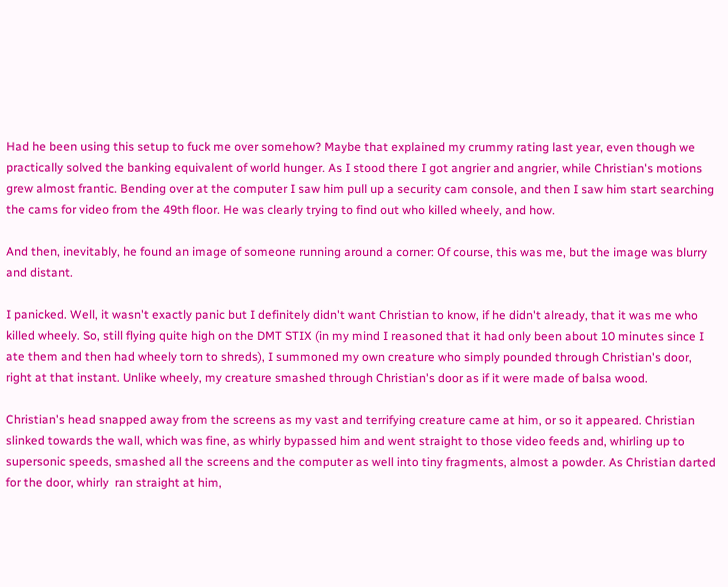Had he been using this setup to fuck me over somehow? Maybe that explained my crummy rating last year, even though we practically solved the banking equivalent of world hunger. As I stood there I got angrier and angrier, while Christian's motions grew almost frantic. Bending over at the computer I saw him pull up a security cam console, and then I saw him start searching the cams for video from the 49th floor. He was clearly trying to find out who killed wheely, and how.

And then, inevitably, he found an image of someone running around a corner: Of course, this was me, but the image was blurry and distant.

I panicked. Well, it wasn't exactly panic but I definitely didn't want Christian to know, if he didn't already, that it was me who killed wheely. So, still flying quite high on the DMT STIX (in my mind I reasoned that it had only been about 10 minutes since I ate them and then had wheely torn to shreds), I summoned my own creature who simply pounded through Christian's door, right at that instant. Unlike wheely, my creature smashed through Christian's door as if it were made of balsa wood.

Christian's head snapped away from the screens as my vast and terrifying creature came at him, or so it appeared. Christian slinked towards the wall, which was fine, as whirly bypassed him and went straight to those video feeds and, whirling up to supersonic speeds, smashed all the screens and the computer as well into tiny fragments, almost a powder. As Christian darted for the door, whirly  ran straight at him,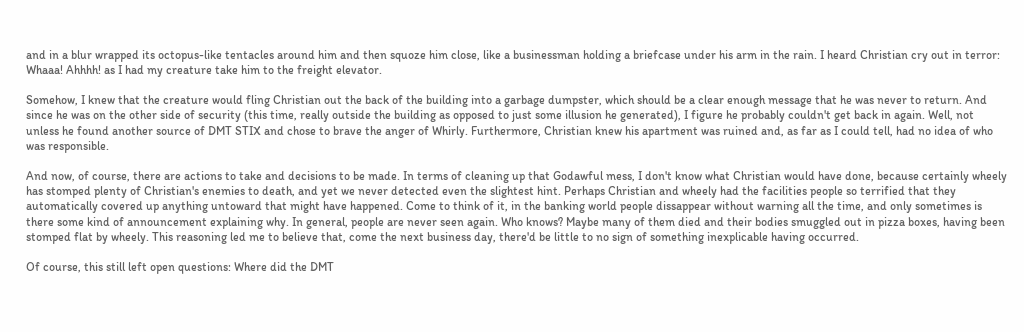and in a blur wrapped its octopus-like tentacles around him and then squoze him close, like a businessman holding a briefcase under his arm in the rain. I heard Christian cry out in terror: Whaaa! Ahhhh! as I had my creature take him to the freight elevator.

Somehow, I knew that the creature would fling Christian out the back of the building into a garbage dumpster, which should be a clear enough message that he was never to return. And since he was on the other side of security (this time, really outside the building as opposed to just some illusion he generated), I figure he probably couldn't get back in again. Well, not unless he found another source of DMT STIX and chose to brave the anger of Whirly. Furthermore, Christian knew his apartment was ruined and, as far as I could tell, had no idea of who was responsible.

And now, of course, there are actions to take and decisions to be made. In terms of cleaning up that Godawful mess, I don't know what Christian would have done, because certainly wheely has stomped plenty of Christian's enemies to death, and yet we never detected even the slightest hint. Perhaps Christian and wheely had the facilities people so terrified that they automatically covered up anything untoward that might have happened. Come to think of it, in the banking world people dissappear without warning all the time, and only sometimes is there some kind of announcement explaining why. In general, people are never seen again. Who knows? Maybe many of them died and their bodies smuggled out in pizza boxes, having been stomped flat by wheely. This reasoning led me to believe that, come the next business day, there'd be little to no sign of something inexplicable having occurred.

Of course, this still left open questions: Where did the DMT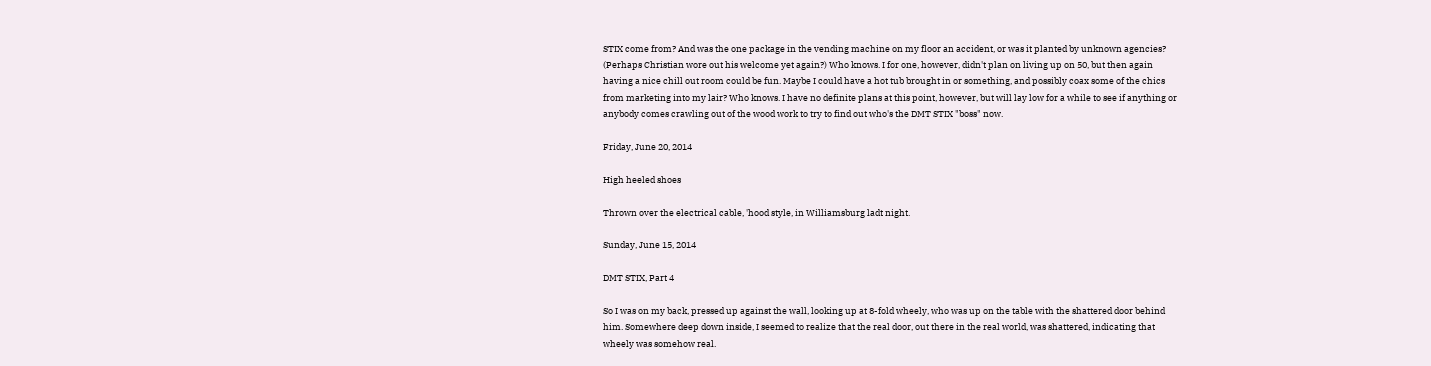STIX come from? And was the one package in the vending machine on my floor an accident, or was it planted by unknown agencies? (Perhaps Christian wore out his welcome yet again?) Who knows. I for one, however, didn't plan on living up on 50, but then again having a nice chill out room could be fun. Maybe I could have a hot tub brought in or something, and possibly coax some of the chics from marketing into my lair? Who knows. I have no definite plans at this point, however, but will lay low for a while to see if anything or anybody comes crawling out of the wood work to try to find out who's the DMT STIX "boss" now.

Friday, June 20, 2014

High heeled shoes

Thrown over the electrical cable, 'hood style, in Williamsburg ladt night.

Sunday, June 15, 2014

DMT STIX, Part 4

So I was on my back, pressed up against the wall, looking up at 8-fold wheely, who was up on the table with the shattered door behind him. Somewhere deep down inside, I seemed to realize that the real door, out there in the real world, was shattered, indicating that wheely was somehow real.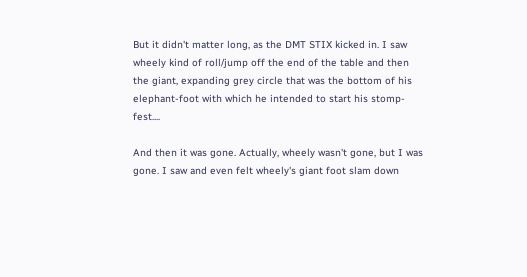But it didn't matter long, as the DMT STIX kicked in. I saw wheely kind of roll/jump off the end of the table and then the giant, expanding grey circle that was the bottom of his elephant-foot with which he intended to start his stomp-fest....

And then it was gone. Actually, wheely wasn't gone, but I was gone. I saw and even felt wheely's giant foot slam down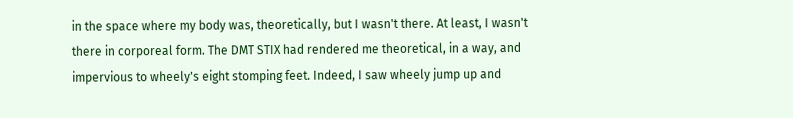in the space where my body was, theoretically, but I wasn't there. At least, I wasn't there in corporeal form. The DMT STIX had rendered me theoretical, in a way, and impervious to wheely's eight stomping feet. Indeed, I saw wheely jump up and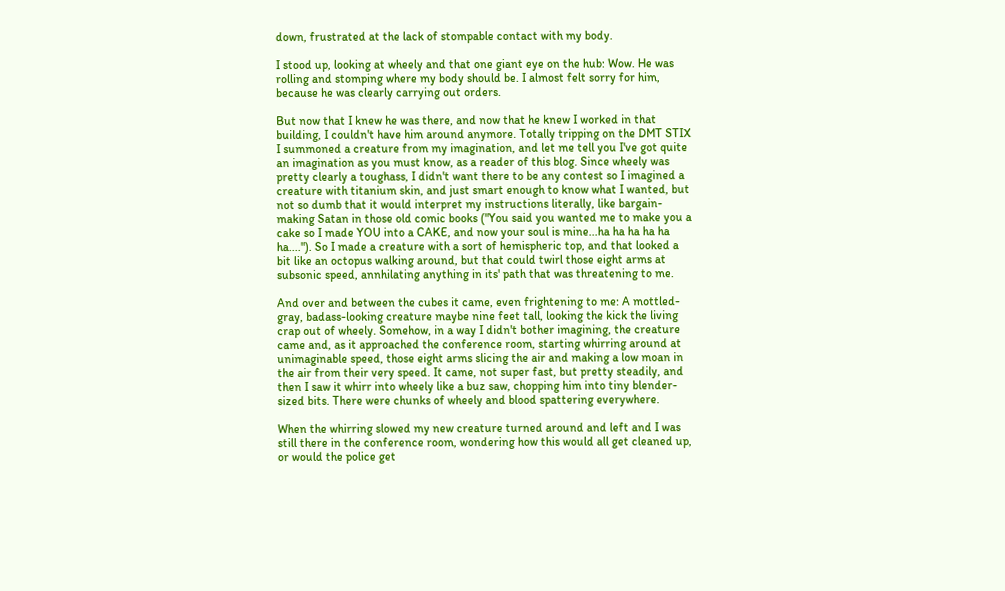down, frustrated at the lack of stompable contact with my body.

I stood up, looking at wheely and that one giant eye on the hub: Wow. He was rolling and stomping where my body should be. I almost felt sorry for him, because he was clearly carrying out orders.

But now that I knew he was there, and now that he knew I worked in that building, I couldn't have him around anymore. Totally tripping on the DMT STIX I summoned a creature from my imagination, and let me tell you I've got quite an imagination as you must know, as a reader of this blog. Since wheely was pretty clearly a toughass, I didn't want there to be any contest so I imagined a creature with titanium skin, and just smart enough to know what I wanted, but not so dumb that it would interpret my instructions literally, like bargain-making Satan in those old comic books ("You said you wanted me to make you a cake so I made YOU into a CAKE, and now your soul is mine...ha ha ha ha ha ha...."). So I made a creature with a sort of hemispheric top, and that looked a bit like an octopus walking around, but that could twirl those eight arms at subsonic speed, annhilating anything in its' path that was threatening to me.

And over and between the cubes it came, even frightening to me: A mottled-gray, badass-looking creature maybe nine feet tall, looking the kick the living crap out of wheely. Somehow, in a way I didn't bother imagining, the creature came and, as it approached the conference room, starting whirring around at unimaginable speed, those eight arms slicing the air and making a low moan in the air from their very speed. It came, not super fast, but pretty steadily, and then I saw it whirr into wheely like a buz saw, chopping him into tiny blender-sized bits. There were chunks of wheely and blood spattering everywhere.

When the whirring slowed my new creature turned around and left and I was still there in the conference room, wondering how this would all get cleaned up, or would the police get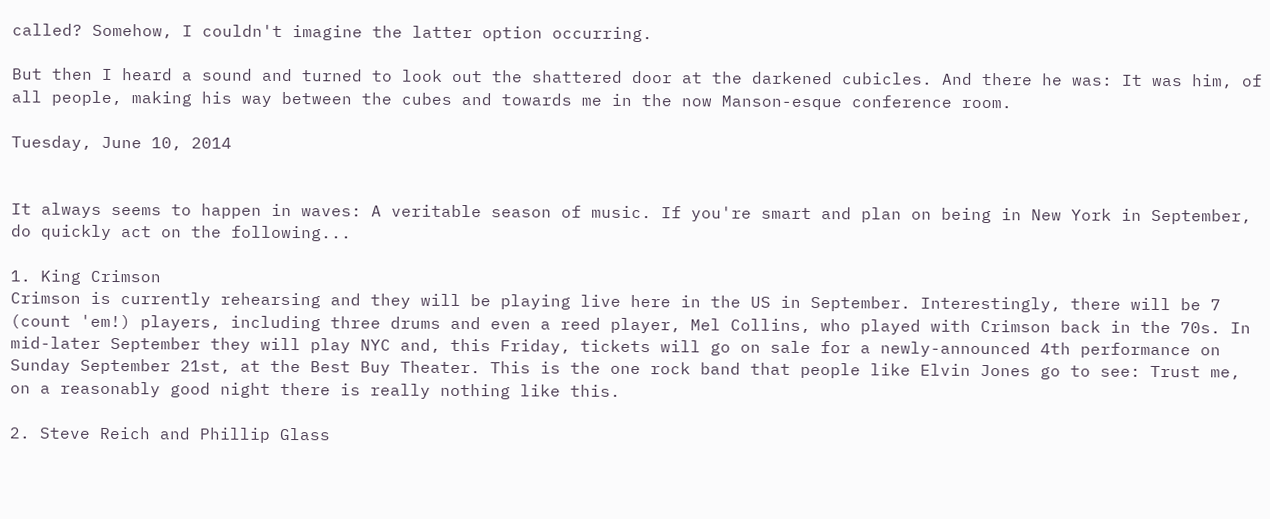called? Somehow, I couldn't imagine the latter option occurring.

But then I heard a sound and turned to look out the shattered door at the darkened cubicles. And there he was: It was him, of all people, making his way between the cubes and towards me in the now Manson-esque conference room.

Tuesday, June 10, 2014


It always seems to happen in waves: A veritable season of music. If you're smart and plan on being in New York in September, do quickly act on the following...

1. King Crimson
Crimson is currently rehearsing and they will be playing live here in the US in September. Interestingly, there will be 7 (count 'em!) players, including three drums and even a reed player, Mel Collins, who played with Crimson back in the 70s. In mid-later September they will play NYC and, this Friday, tickets will go on sale for a newly-announced 4th performance on Sunday September 21st, at the Best Buy Theater. This is the one rock band that people like Elvin Jones go to see: Trust me, on a reasonably good night there is really nothing like this.

2. Steve Reich and Phillip Glass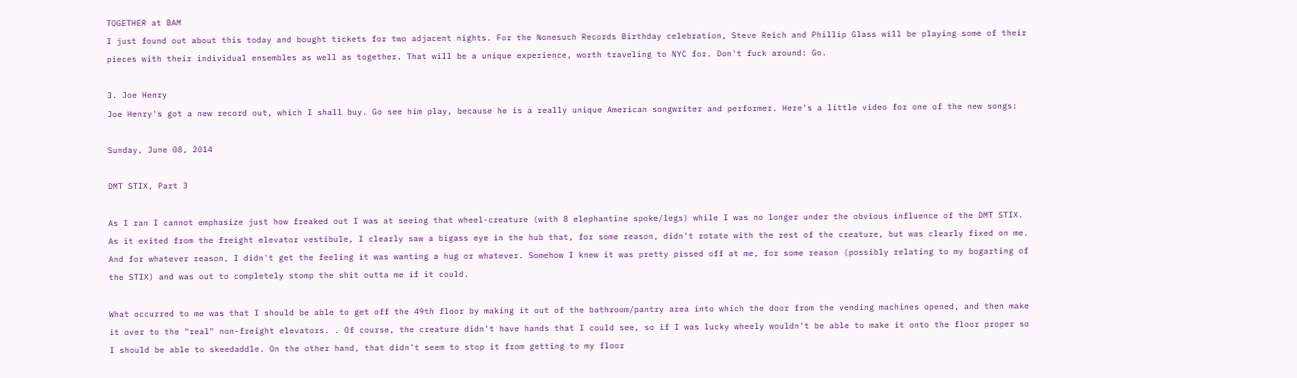TOGETHER at BAM
I just found out about this today and bought tickets for two adjacent nights. For the Nonesuch Records Birthday celebration, Steve Reich and Phillip Glass will be playing some of their pieces with their individual ensembles as well as together. That will be a unique experience, worth traveling to NYC for. Don't fuck around: Go.

3. Joe Henry
Joe Henry's got a new record out, which I shall buy. Go see him play, because he is a really unique American songwriter and performer. Here's a little video for one of the new songs:

Sunday, June 08, 2014

DMT STIX, Part 3

As I ran I cannot emphasize just how freaked out I was at seeing that wheel-creature (with 8 elephantine spoke/legs) while I was no longer under the obvious influence of the DMT STIX. As it exited from the freight elevator vestibule, I clearly saw a bigass eye in the hub that, for some reason, didn't rotate with the rest of the creature, but was clearly fixed on me. And for whatever reason, I didn't get the feeling it was wanting a hug or whatever. Somehow I knew it was pretty pissed off at me, for some reason (possibly relating to my bogarting of the STIX) and was out to completely stomp the shit outta me if it could.

What occurred to me was that I should be able to get off the 49th floor by making it out of the bathroom/pantry area into which the door from the vending machines opened, and then make it over to the "real" non-freight elevators. . Of course, the creature didn't have hands that I could see, so if I was lucky wheely wouldn't be able to make it onto the floor proper so I should be able to skeedaddle. On the other hand, that didn't seem to stop it from getting to my floor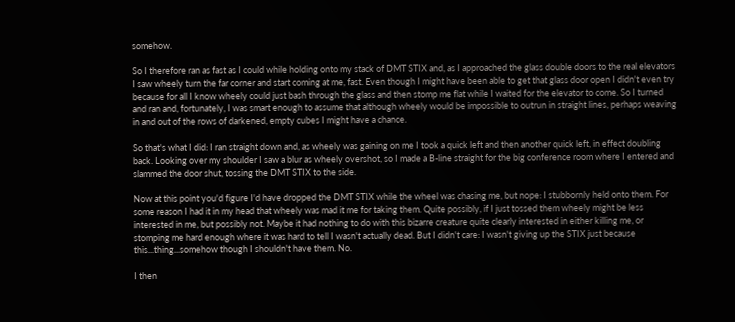somehow.

So I therefore ran as fast as I could while holding onto my stack of DMT STIX and, as I approached the glass double doors to the real elevators I saw wheely turn the far corner and start coming at me, fast. Even though I might have been able to get that glass door open I didn't even try because for all I know wheely could just bash through the glass and then stomp me flat while I waited for the elevator to come. So I turned and ran and, fortunately, I was smart enough to assume that although wheely would be impossible to outrun in straight lines, perhaps weaving in and out of the rows of darkened, empty cubes I might have a chance.

So that's what I did: I ran straight down and, as wheely was gaining on me I took a quick left and then another quick left, in effect doubling back. Looking over my shoulder I saw a blur as wheely overshot, so I made a B-line straight for the big conference room where I entered and slammed the door shut, tossing the DMT STIX to the side.

Now at this point you'd figure I'd have dropped the DMT STIX while the wheel was chasing me, but nope: I stubbornly held onto them. For some reason I had it in my head that wheely was mad it me for taking them. Quite possibly, if I just tossed them wheely might be less interested in me, but possibly not. Maybe it had nothing to do with this bizarre creature quite clearly interested in either killing me, or stomping me hard enough where it was hard to tell I wasn't actually dead. But I didn't care: I wasn't giving up the STIX just because this...thing...somehow though I shouldn't have them. No.

I then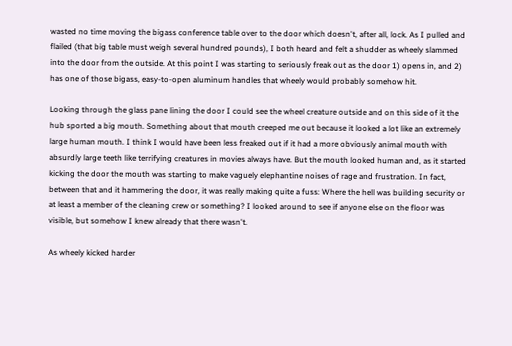wasted no time moving the bigass conference table over to the door which doesn't, after all, lock. As I pulled and flailed (that big table must weigh several hundred pounds), I both heard and felt a shudder as wheely slammed into the door from the outside. At this point I was starting to seriously freak out as the door 1) opens in, and 2) has one of those bigass, easy-to-open aluminum handles that wheely would probably somehow hit.

Looking through the glass pane lining the door I could see the wheel creature outside and on this side of it the hub sported a big mouth. Something about that mouth creeped me out because it looked a lot like an extremely large human mouth. I think I would have been less freaked out if it had a more obviously animal mouth with absurdly large teeth like terrifying creatures in movies always have. But the mouth looked human and, as it started kicking the door the mouth was starting to make vaguely elephantine noises of rage and frustration. In fact, between that and it hammering the door, it was really making quite a fuss: Where the hell was building security or at least a member of the cleaning crew or something? I looked around to see if anyone else on the floor was visible, but somehow I knew already that there wasn't.

As wheely kicked harder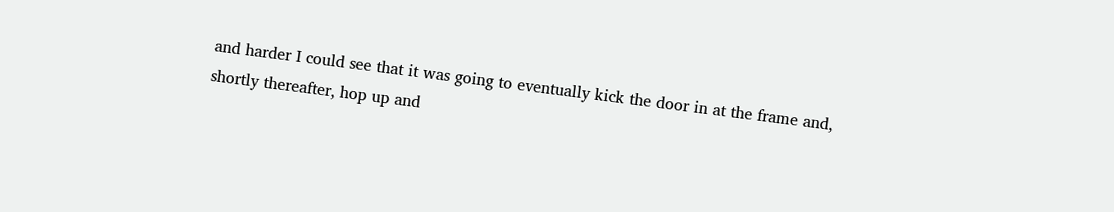and harder I could see that it was going to eventually kick the door in at the frame and, shortly thereafter, hop up and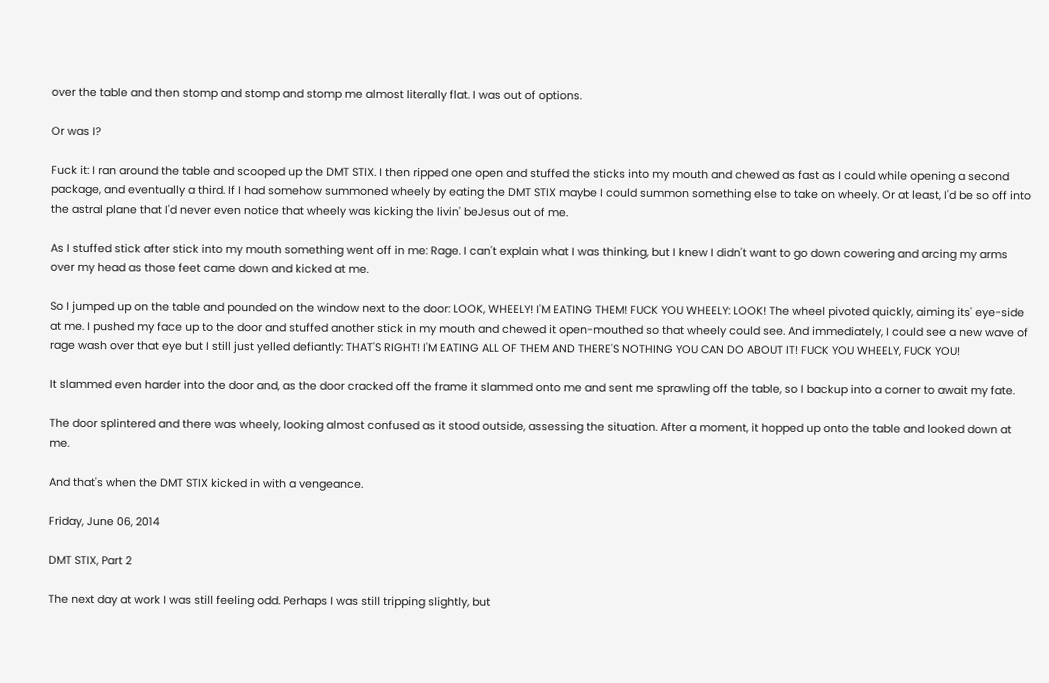over the table and then stomp and stomp and stomp me almost literally flat. I was out of options.

Or was I?

Fuck it: I ran around the table and scooped up the DMT STIX. I then ripped one open and stuffed the sticks into my mouth and chewed as fast as I could while opening a second package, and eventually a third. If I had somehow summoned wheely by eating the DMT STIX maybe I could summon something else to take on wheely. Or at least, I'd be so off into the astral plane that I'd never even notice that wheely was kicking the livin' beJesus out of me.

As I stuffed stick after stick into my mouth something went off in me: Rage. I can't explain what I was thinking, but I knew I didn't want to go down cowering and arcing my arms over my head as those feet came down and kicked at me.

So I jumped up on the table and pounded on the window next to the door: LOOK, WHEELY! I'M EATING THEM! FUCK YOU WHEELY: LOOK! The wheel pivoted quickly, aiming its' eye-side at me. I pushed my face up to the door and stuffed another stick in my mouth and chewed it open-mouthed so that wheely could see. And immediately, I could see a new wave of rage wash over that eye but I still just yelled defiantly: THAT'S RIGHT! I'M EATING ALL OF THEM AND THERE'S NOTHING YOU CAN DO ABOUT IT! FUCK YOU WHEELY, FUCK YOU!

It slammed even harder into the door and, as the door cracked off the frame it slammed onto me and sent me sprawling off the table, so I backup into a corner to await my fate.

The door splintered and there was wheely, looking almost confused as it stood outside, assessing the situation. After a moment, it hopped up onto the table and looked down at me.

And that's when the DMT STIX kicked in with a vengeance.

Friday, June 06, 2014

DMT STIX, Part 2

The next day at work I was still feeling odd. Perhaps I was still tripping slightly, but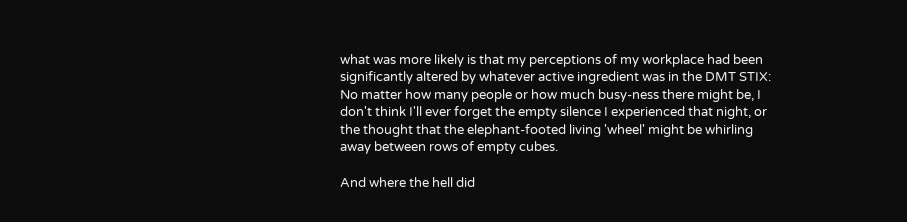what was more likely is that my perceptions of my workplace had been significantly altered by whatever active ingredient was in the DMT STIX: No matter how many people or how much busy-ness there might be, I don't think I'll ever forget the empty silence I experienced that night, or the thought that the elephant-footed living 'wheel' might be whirling away between rows of empty cubes.

And where the hell did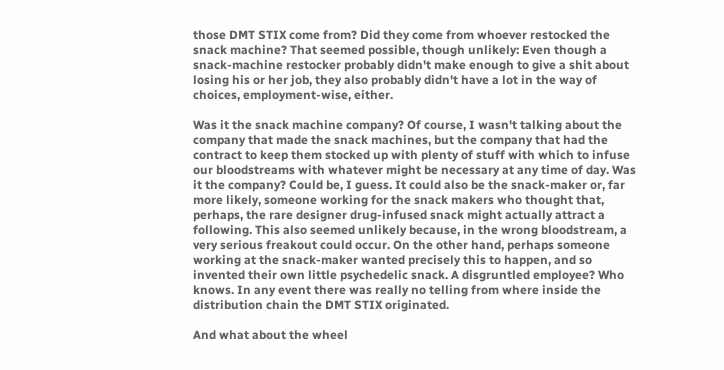those DMT STIX come from? Did they come from whoever restocked the snack machine? That seemed possible, though unlikely: Even though a snack-machine restocker probably didn't make enough to give a shit about losing his or her job, they also probably didn't have a lot in the way of choices, employment-wise, either.

Was it the snack machine company? Of course, I wasn't talking about the company that made the snack machines, but the company that had the contract to keep them stocked up with plenty of stuff with which to infuse our bloodstreams with whatever might be necessary at any time of day. Was it the company? Could be, I guess. It could also be the snack-maker or, far more likely, someone working for the snack makers who thought that, perhaps, the rare designer drug-infused snack might actually attract a following. This also seemed unlikely because, in the wrong bloodstream, a very serious freakout could occur. On the other hand, perhaps someone working at the snack-maker wanted precisely this to happen, and so invented their own little psychedelic snack. A disgruntled employee? Who knows. In any event there was really no telling from where inside the distribution chain the DMT STIX originated.

And what about the wheel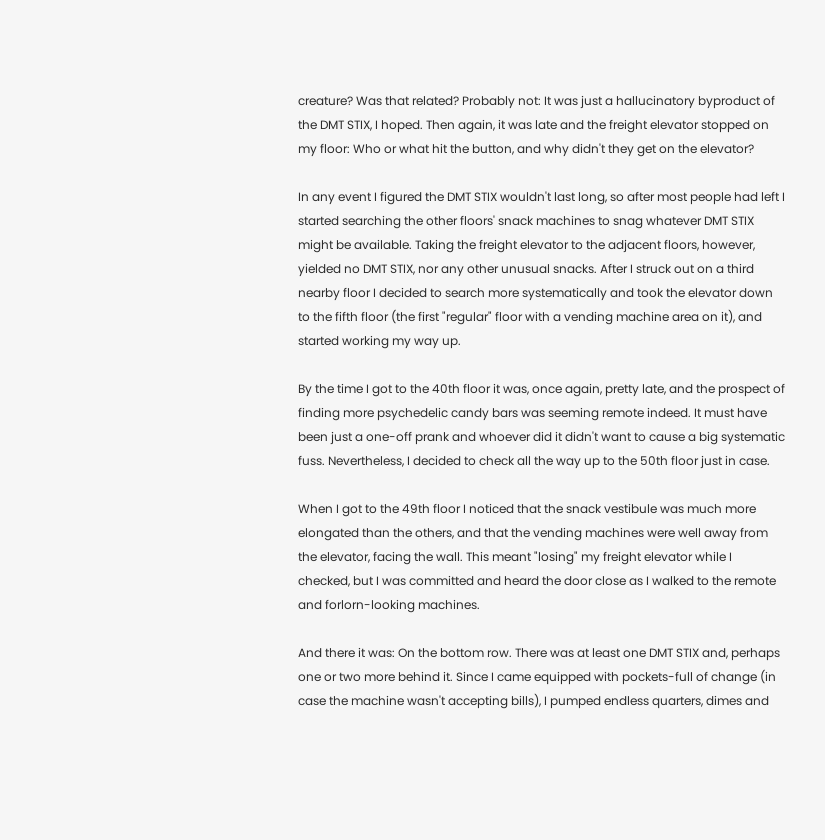creature? Was that related? Probably not: It was just a hallucinatory byproduct of the DMT STIX, I hoped. Then again, it was late and the freight elevator stopped on my floor: Who or what hit the button, and why didn't they get on the elevator?

In any event I figured the DMT STIX wouldn't last long, so after most people had left I started searching the other floors' snack machines to snag whatever DMT STIX might be available. Taking the freight elevator to the adjacent floors, however, yielded no DMT STIX, nor any other unusual snacks. After I struck out on a third nearby floor I decided to search more systematically and took the elevator down to the fifth floor (the first "regular" floor with a vending machine area on it), and started working my way up.

By the time I got to the 40th floor it was, once again, pretty late, and the prospect of finding more psychedelic candy bars was seeming remote indeed. It must have been just a one-off prank and whoever did it didn't want to cause a big systematic fuss. Nevertheless, I decided to check all the way up to the 50th floor just in case.

When I got to the 49th floor I noticed that the snack vestibule was much more elongated than the others, and that the vending machines were well away from the elevator, facing the wall. This meant "losing" my freight elevator while I checked, but I was committed and heard the door close as I walked to the remote and forlorn-looking machines.

And there it was: On the bottom row. There was at least one DMT STIX and, perhaps one or two more behind it. Since I came equipped with pockets-full of change (in case the machine wasn't accepting bills), I pumped endless quarters, dimes and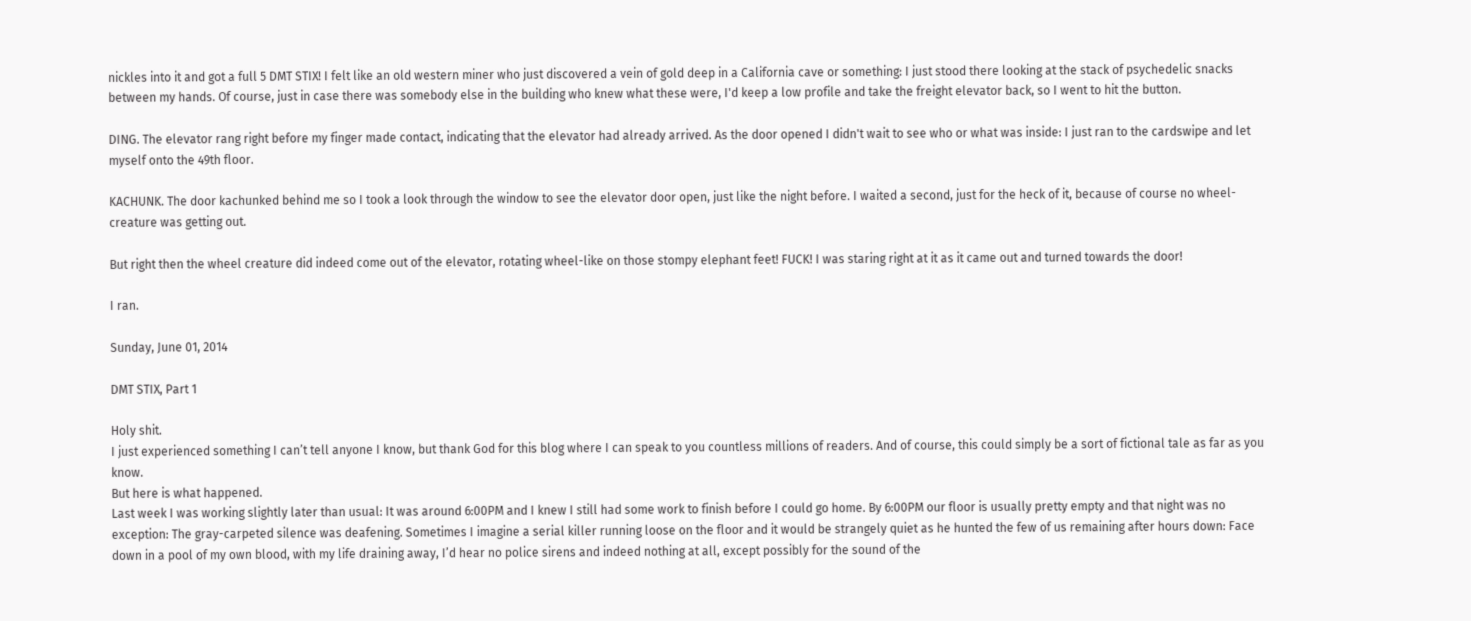nickles into it and got a full 5 DMT STIX! I felt like an old western miner who just discovered a vein of gold deep in a California cave or something: I just stood there looking at the stack of psychedelic snacks between my hands. Of course, just in case there was somebody else in the building who knew what these were, I'd keep a low profile and take the freight elevator back, so I went to hit the button.

DING. The elevator rang right before my finger made contact, indicating that the elevator had already arrived. As the door opened I didn't wait to see who or what was inside: I just ran to the cardswipe and let myself onto the 49th floor.

KACHUNK. The door kachunked behind me so I took a look through the window to see the elevator door open, just like the night before. I waited a second, just for the heck of it, because of course no wheel-creature was getting out.

But right then the wheel creature did indeed come out of the elevator, rotating wheel-like on those stompy elephant feet! FUCK! I was staring right at it as it came out and turned towards the door!

I ran.

Sunday, June 01, 2014

DMT STIX, Part 1

Holy shit.
I just experienced something I can’t tell anyone I know, but thank God for this blog where I can speak to you countless millions of readers. And of course, this could simply be a sort of fictional tale as far as you know.
But here is what happened.
Last week I was working slightly later than usual: It was around 6:00PM and I knew I still had some work to finish before I could go home. By 6:00PM our floor is usually pretty empty and that night was no exception: The gray-carpeted silence was deafening. Sometimes I imagine a serial killer running loose on the floor and it would be strangely quiet as he hunted the few of us remaining after hours down: Face down in a pool of my own blood, with my life draining away, I’d hear no police sirens and indeed nothing at all, except possibly for the sound of the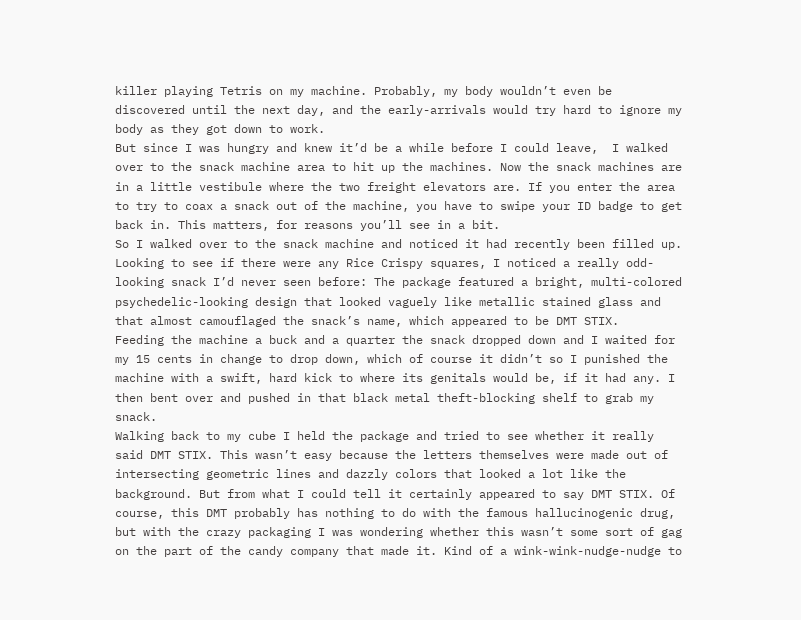killer playing Tetris on my machine. Probably, my body wouldn’t even be discovered until the next day, and the early-arrivals would try hard to ignore my body as they got down to work.
But since I was hungry and knew it’d be a while before I could leave,  I walked over to the snack machine area to hit up the machines. Now the snack machines are in a little vestibule where the two freight elevators are. If you enter the area to try to coax a snack out of the machine, you have to swipe your ID badge to get back in. This matters, for reasons you’ll see in a bit.
So I walked over to the snack machine and noticed it had recently been filled up. Looking to see if there were any Rice Crispy squares, I noticed a really odd-looking snack I’d never seen before: The package featured a bright, multi-colored psychedelic-looking design that looked vaguely like metallic stained glass and that almost camouflaged the snack’s name, which appeared to be DMT STIX.
Feeding the machine a buck and a quarter the snack dropped down and I waited for my 15 cents in change to drop down, which of course it didn’t so I punished the machine with a swift, hard kick to where its genitals would be, if it had any. I then bent over and pushed in that black metal theft-blocking shelf to grab my snack.
Walking back to my cube I held the package and tried to see whether it really said DMT STIX. This wasn’t easy because the letters themselves were made out of intersecting geometric lines and dazzly colors that looked a lot like the background. But from what I could tell it certainly appeared to say DMT STIX. Of course, this DMT probably has nothing to do with the famous hallucinogenic drug, but with the crazy packaging I was wondering whether this wasn’t some sort of gag on the part of the candy company that made it. Kind of a wink-wink-nudge-nudge to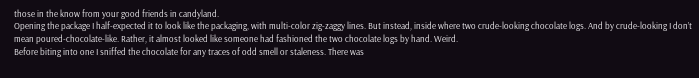those in the know from your good friends in candyland.
Opening the package I half-expected it to look like the packaging, with multi-color zig-zaggy lines. But instead, inside where two crude-looking chocolate logs. And by crude-looking I don’t mean poured-chocolate-like. Rather, it almost looked like someone had fashioned the two chocolate logs by hand. Weird.
Before biting into one I sniffed the chocolate for any traces of odd smell or staleness. There was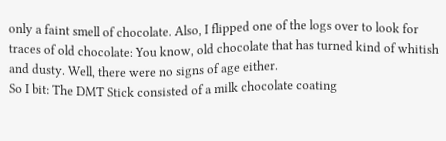only a faint smell of chocolate. Also, I flipped one of the logs over to look for traces of old chocolate: You know, old chocolate that has turned kind of whitish and dusty. Well, there were no signs of age either.
So I bit: The DMT Stick consisted of a milk chocolate coating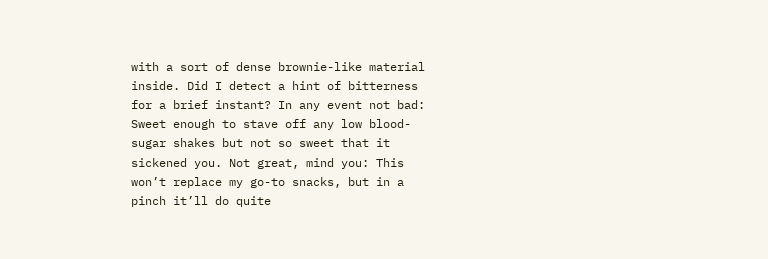with a sort of dense brownie-like material inside. Did I detect a hint of bitterness for a brief instant? In any event not bad: Sweet enough to stave off any low blood-sugar shakes but not so sweet that it sickened you. Not great, mind you: This won’t replace my go-to snacks, but in a pinch it’ll do quite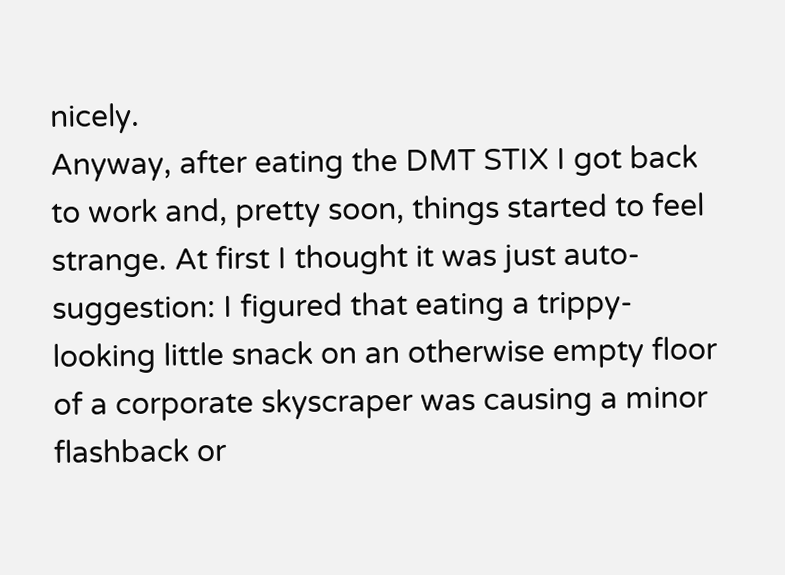nicely.
Anyway, after eating the DMT STIX I got back to work and, pretty soon, things started to feel strange. At first I thought it was just auto-suggestion: I figured that eating a trippy-looking little snack on an otherwise empty floor of a corporate skyscraper was causing a minor flashback or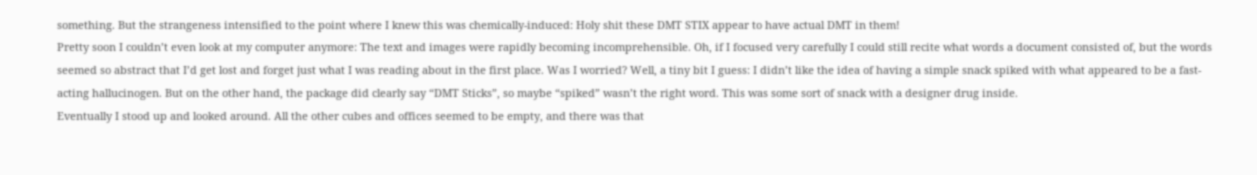something. But the strangeness intensified to the point where I knew this was chemically-induced: Holy shit these DMT STIX appear to have actual DMT in them!
Pretty soon I couldn’t even look at my computer anymore: The text and images were rapidly becoming incomprehensible. Oh, if I focused very carefully I could still recite what words a document consisted of, but the words seemed so abstract that I’d get lost and forget just what I was reading about in the first place. Was I worried? Well, a tiny bit I guess: I didn’t like the idea of having a simple snack spiked with what appeared to be a fast-acting hallucinogen. But on the other hand, the package did clearly say “DMT Sticks”, so maybe “spiked” wasn’t the right word. This was some sort of snack with a designer drug inside.
Eventually I stood up and looked around. All the other cubes and offices seemed to be empty, and there was that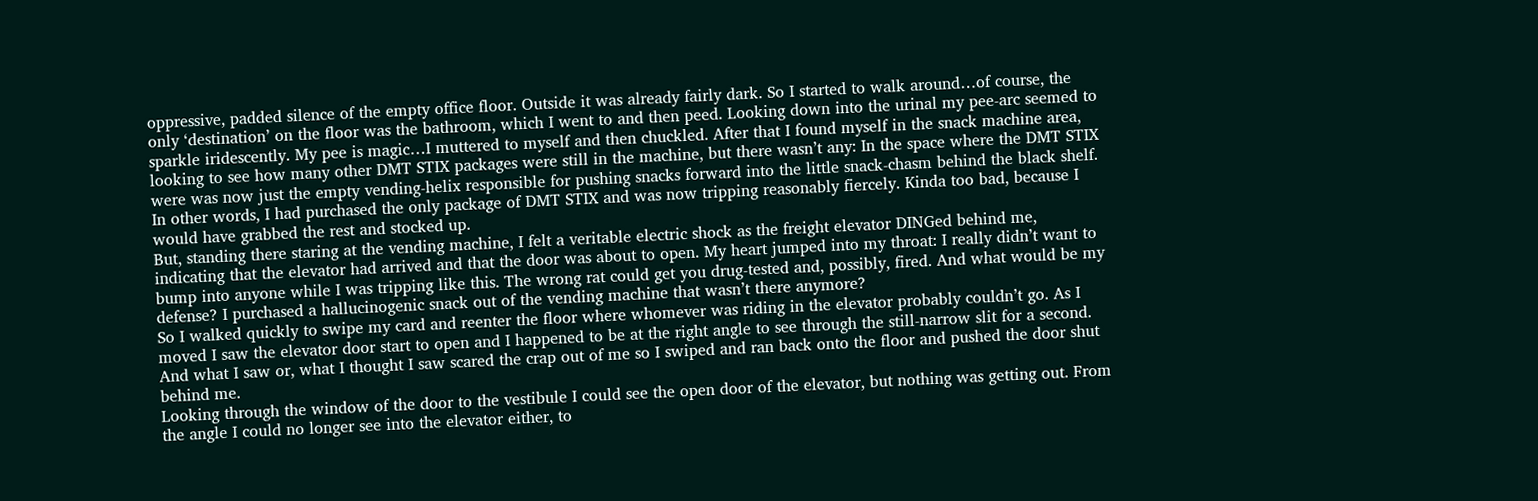oppressive, padded silence of the empty office floor. Outside it was already fairly dark. So I started to walk around…of course, the only ‘destination’ on the floor was the bathroom, which I went to and then peed. Looking down into the urinal my pee-arc seemed to sparkle iridescently. My pee is magic…I muttered to myself and then chuckled. After that I found myself in the snack machine area, looking to see how many other DMT STIX packages were still in the machine, but there wasn’t any: In the space where the DMT STIX were was now just the empty vending-helix responsible for pushing snacks forward into the little snack-chasm behind the black shelf. In other words, I had purchased the only package of DMT STIX and was now tripping reasonably fiercely. Kinda too bad, because I would have grabbed the rest and stocked up.
But, standing there staring at the vending machine, I felt a veritable electric shock as the freight elevator DINGed behind me, indicating that the elevator had arrived and that the door was about to open. My heart jumped into my throat: I really didn’t want to bump into anyone while I was tripping like this. The wrong rat could get you drug-tested and, possibly, fired. And what would be my defense? I purchased a hallucinogenic snack out of the vending machine that wasn’t there anymore?
So I walked quickly to swipe my card and reenter the floor where whomever was riding in the elevator probably couldn’t go. As I moved I saw the elevator door start to open and I happened to be at the right angle to see through the still-narrow slit for a second. And what I saw or, what I thought I saw scared the crap out of me so I swiped and ran back onto the floor and pushed the door shut behind me.
Looking through the window of the door to the vestibule I could see the open door of the elevator, but nothing was getting out. From the angle I could no longer see into the elevator either, to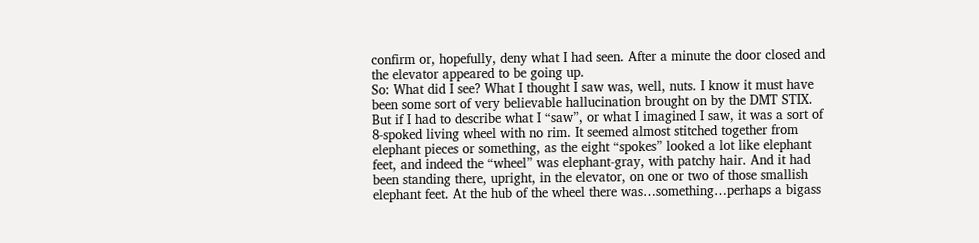confirm or, hopefully, deny what I had seen. After a minute the door closed and the elevator appeared to be going up.
So: What did I see? What I thought I saw was, well, nuts. I know it must have been some sort of very believable hallucination brought on by the DMT STIX. But if I had to describe what I “saw”, or what I imagined I saw, it was a sort of 8-spoked living wheel with no rim. It seemed almost stitched together from elephant pieces or something, as the eight “spokes” looked a lot like elephant feet, and indeed the “wheel” was elephant-gray, with patchy hair. And it had been standing there, upright, in the elevator, on one or two of those smallish elephant feet. At the hub of the wheel there was…something…perhaps a bigass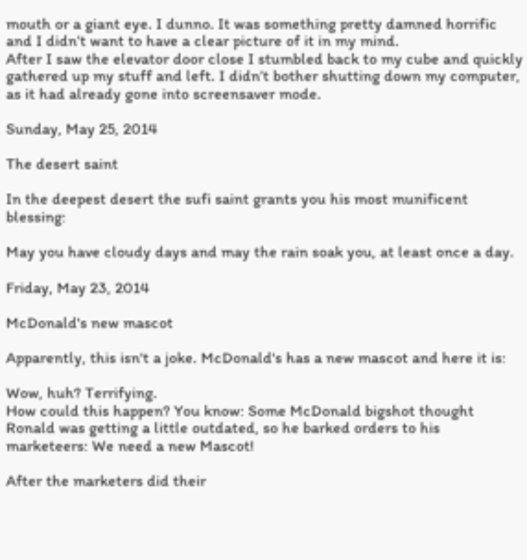mouth or a giant eye. I dunno. It was something pretty damned horrific and I didn’t want to have a clear picture of it in my mind.
After I saw the elevator door close I stumbled back to my cube and quickly gathered up my stuff and left. I didn’t bother shutting down my computer, as it had already gone into screensaver mode.

Sunday, May 25, 2014

The desert saint

In the deepest desert the sufi saint grants you his most munificent blessing:

May you have cloudy days and may the rain soak you, at least once a day.

Friday, May 23, 2014

McDonald's new mascot

Apparently, this isn't a joke. McDonald's has a new mascot and here it is:

Wow, huh? Terrifying.
How could this happen? You know: Some McDonald bigshot thought Ronald was getting a little outdated, so he barked orders to his marketeers: We need a new Mascot!

After the marketers did their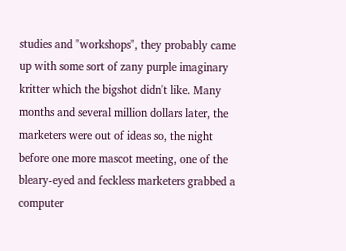studies and "workshops", they probably came up with some sort of zany purple imaginary kritter which the bigshot didn't like. Many months and several million dollars later, the marketers were out of ideas so, the night before one more mascot meeting, one of the bleary-eyed and feckless marketers grabbed a computer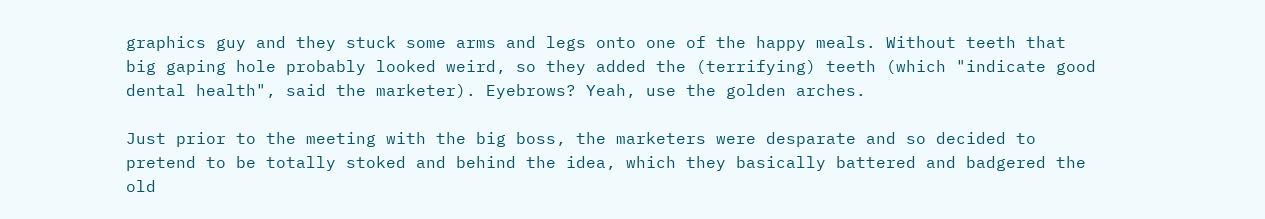graphics guy and they stuck some arms and legs onto one of the happy meals. Without teeth that big gaping hole probably looked weird, so they added the (terrifying) teeth (which "indicate good dental health", said the marketer). Eyebrows? Yeah, use the golden arches.

Just prior to the meeting with the big boss, the marketers were desparate and so decided to pretend to be totally stoked and behind the idea, which they basically battered and badgered the old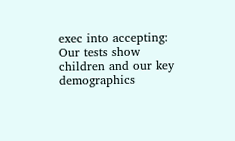exec into accepting: Our tests show children and our key demographics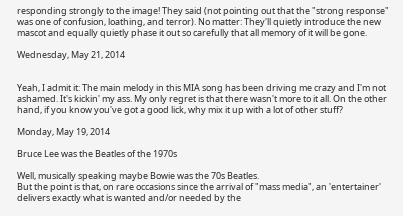responding strongly to the image! They said (not pointing out that the "strong response" was one of confusion, loathing, and terror). No matter: They'll quietly introduce the new mascot and equally quietly phase it out so carefully that all memory of it will be gone.

Wednesday, May 21, 2014


Yeah, I admit it: The main melody in this MIA song has been driving me crazy and I'm not ashamed. It's kickin' my ass. My only regret is that there wasn't more to it all. On the other hand, if you know you've got a good lick, why mix it up with a lot of other stuff?

Monday, May 19, 2014

Bruce Lee was the Beatles of the 1970s

Well, musically speaking maybe Bowie was the 70s Beatles.
But the point is that, on rare occasions since the arrival of "mass media", an 'entertainer' delivers exactly what is wanted and/or needed by the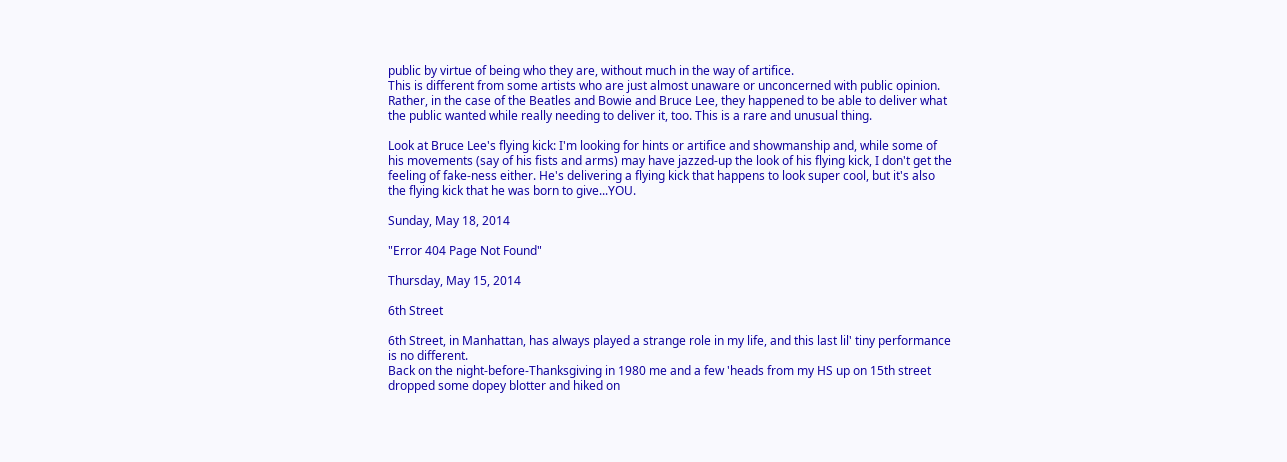public by virtue of being who they are, without much in the way of artifice.
This is different from some artists who are just almost unaware or unconcerned with public opinion. Rather, in the case of the Beatles and Bowie and Bruce Lee, they happened to be able to deliver what the public wanted while really needing to deliver it, too. This is a rare and unusual thing.

Look at Bruce Lee's flying kick: I'm looking for hints or artifice and showmanship and, while some of his movements (say of his fists and arms) may have jazzed-up the look of his flying kick, I don't get the feeling of fake-ness either. He's delivering a flying kick that happens to look super cool, but it's also the flying kick that he was born to give...YOU.

Sunday, May 18, 2014

"Error 404 Page Not Found"

Thursday, May 15, 2014

6th Street

6th Street, in Manhattan, has always played a strange role in my life, and this last lil' tiny performance is no different.
Back on the night-before-Thanksgiving in 1980 me and a few 'heads from my HS up on 15th street dropped some dopey blotter and hiked on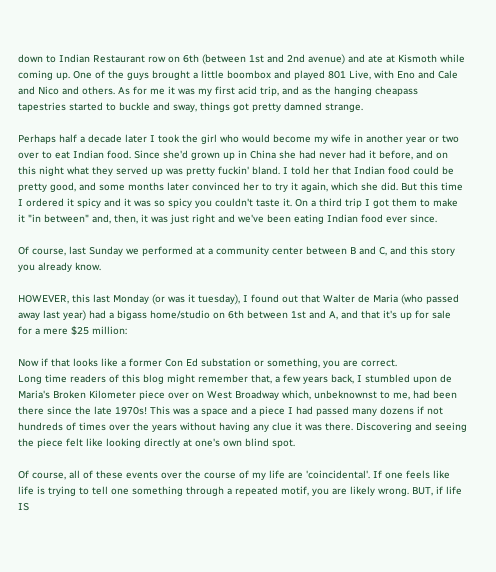down to Indian Restaurant row on 6th (between 1st and 2nd avenue) and ate at Kismoth while coming up. One of the guys brought a little boombox and played 801 Live, with Eno and Cale and Nico and others. As for me it was my first acid trip, and as the hanging cheapass tapestries started to buckle and sway, things got pretty damned strange.

Perhaps half a decade later I took the girl who would become my wife in another year or two over to eat Indian food. Since she'd grown up in China she had never had it before, and on this night what they served up was pretty fuckin' bland. I told her that Indian food could be pretty good, and some months later convinced her to try it again, which she did. But this time I ordered it spicy and it was so spicy you couldn't taste it. On a third trip I got them to make it "in between" and, then, it was just right and we've been eating Indian food ever since.

Of course, last Sunday we performed at a community center between B and C, and this story you already know.

HOWEVER, this last Monday (or was it tuesday), I found out that Walter de Maria (who passed away last year) had a bigass home/studio on 6th between 1st and A, and that it's up for sale for a mere $25 million:

Now if that looks like a former Con Ed substation or something, you are correct.
Long time readers of this blog might remember that, a few years back, I stumbled upon de Maria's Broken Kilometer piece over on West Broadway which, unbeknownst to me, had been there since the late 1970s! This was a space and a piece I had passed many dozens if not hundreds of times over the years without having any clue it was there. Discovering and seeing the piece felt like looking directly at one's own blind spot.

Of course, all of these events over the course of my life are 'coincidental'. If one feels like life is trying to tell one something through a repeated motif, you are likely wrong. BUT, if life IS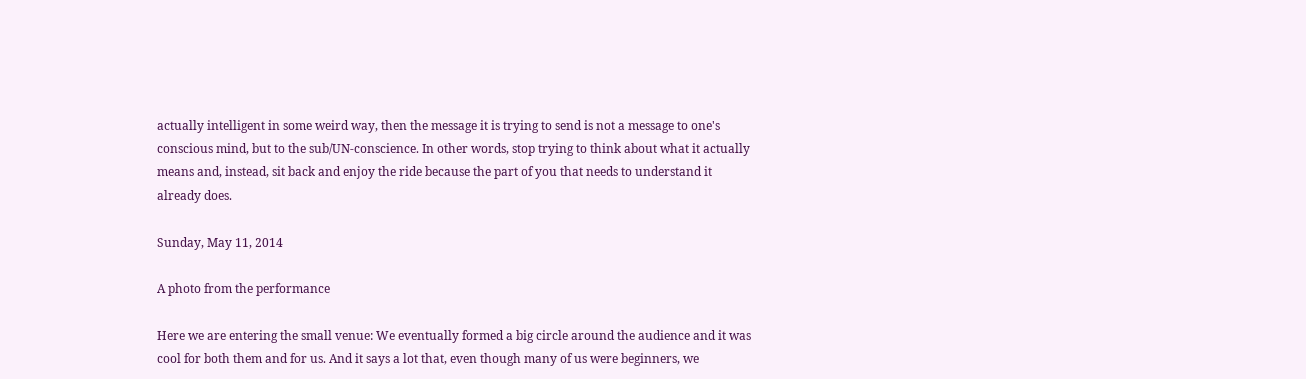actually intelligent in some weird way, then the message it is trying to send is not a message to one's conscious mind, but to the sub/UN-conscience. In other words, stop trying to think about what it actually means and, instead, sit back and enjoy the ride because the part of you that needs to understand it already does.

Sunday, May 11, 2014

A photo from the performance

Here we are entering the small venue: We eventually formed a big circle around the audience and it was cool for both them and for us. And it says a lot that, even though many of us were beginners, we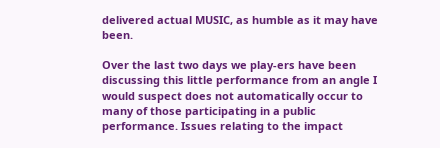delivered actual MUSIC, as humble as it may have been.

Over the last two days we play-ers have been discussing this little performance from an angle I would suspect does not automatically occur to many of those participating in a public performance. Issues relating to the impact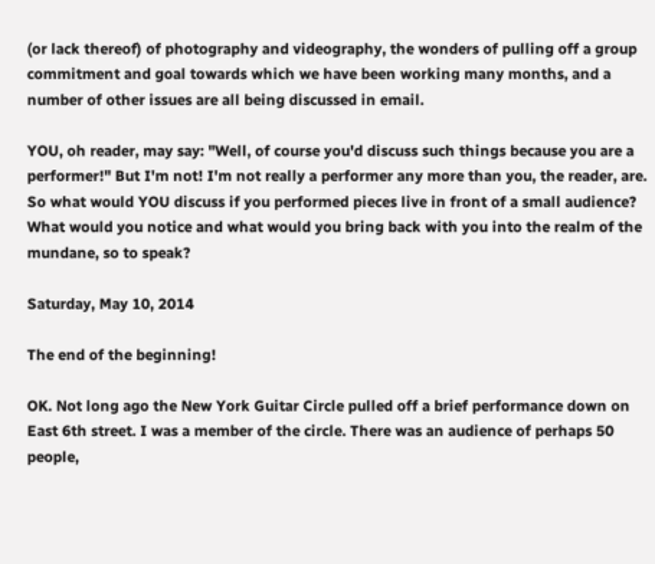(or lack thereof) of photography and videography, the wonders of pulling off a group commitment and goal towards which we have been working many months, and a number of other issues are all being discussed in email.

YOU, oh reader, may say: "Well, of course you'd discuss such things because you are a performer!" But I'm not! I'm not really a performer any more than you, the reader, are. So what would YOU discuss if you performed pieces live in front of a small audience? What would you notice and what would you bring back with you into the realm of the mundane, so to speak?

Saturday, May 10, 2014

The end of the beginning!

OK. Not long ago the New York Guitar Circle pulled off a brief performance down on East 6th street. I was a member of the circle. There was an audience of perhaps 50 people,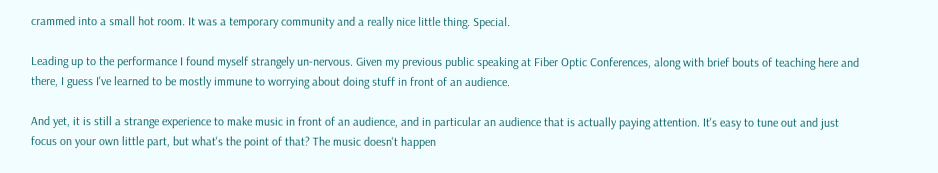crammed into a small hot room. It was a temporary community and a really nice little thing. Special.

Leading up to the performance I found myself strangely un-nervous. Given my previous public speaking at Fiber Optic Conferences, along with brief bouts of teaching here and there, I guess I've learned to be mostly immune to worrying about doing stuff in front of an audience.

And yet, it is still a strange experience to make music in front of an audience, and in particular an audience that is actually paying attention. It's easy to tune out and just focus on your own little part, but what's the point of that? The music doesn't happen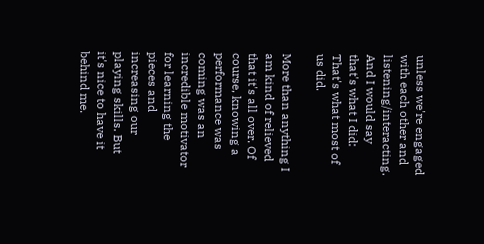unless we're engaged with each other and listening/interacting. And I would say that's what I did: That's what most of us did.

More than anything I am kind of relieved that it's all over. Of course, knowing a performance was coming was an incredible motivator for learning the pieces and increasing our playing skills. But it's nice to have it behind me.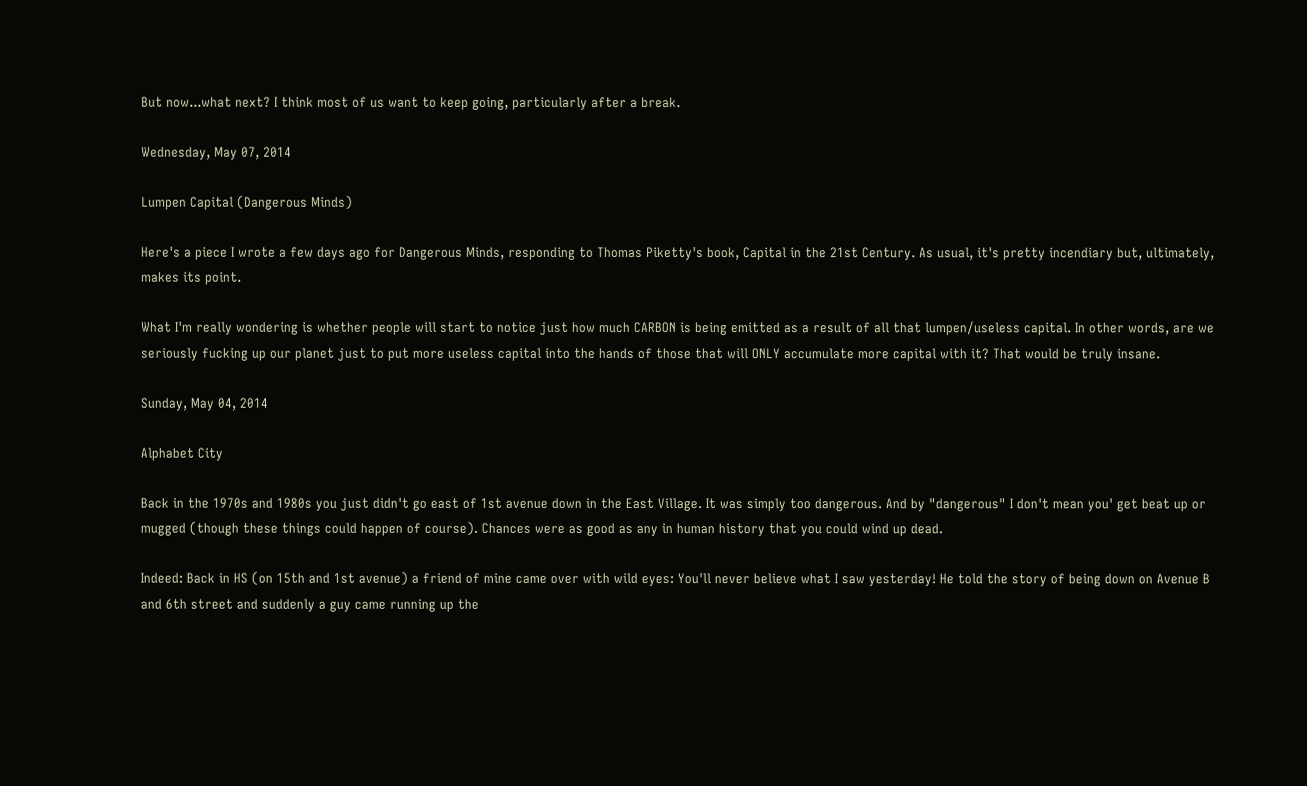But now...what next? I think most of us want to keep going, particularly after a break.

Wednesday, May 07, 2014

Lumpen Capital (Dangerous Minds)

Here's a piece I wrote a few days ago for Dangerous Minds, responding to Thomas Piketty's book, Capital in the 21st Century. As usual, it's pretty incendiary but, ultimately, makes its point.

What I'm really wondering is whether people will start to notice just how much CARBON is being emitted as a result of all that lumpen/useless capital. In other words, are we seriously fucking up our planet just to put more useless capital into the hands of those that will ONLY accumulate more capital with it? That would be truly insane.

Sunday, May 04, 2014

Alphabet City

Back in the 1970s and 1980s you just didn't go east of 1st avenue down in the East Village. It was simply too dangerous. And by "dangerous" I don't mean you' get beat up or mugged (though these things could happen of course). Chances were as good as any in human history that you could wind up dead.

Indeed: Back in HS (on 15th and 1st avenue) a friend of mine came over with wild eyes: You'll never believe what I saw yesterday! He told the story of being down on Avenue B and 6th street and suddenly a guy came running up the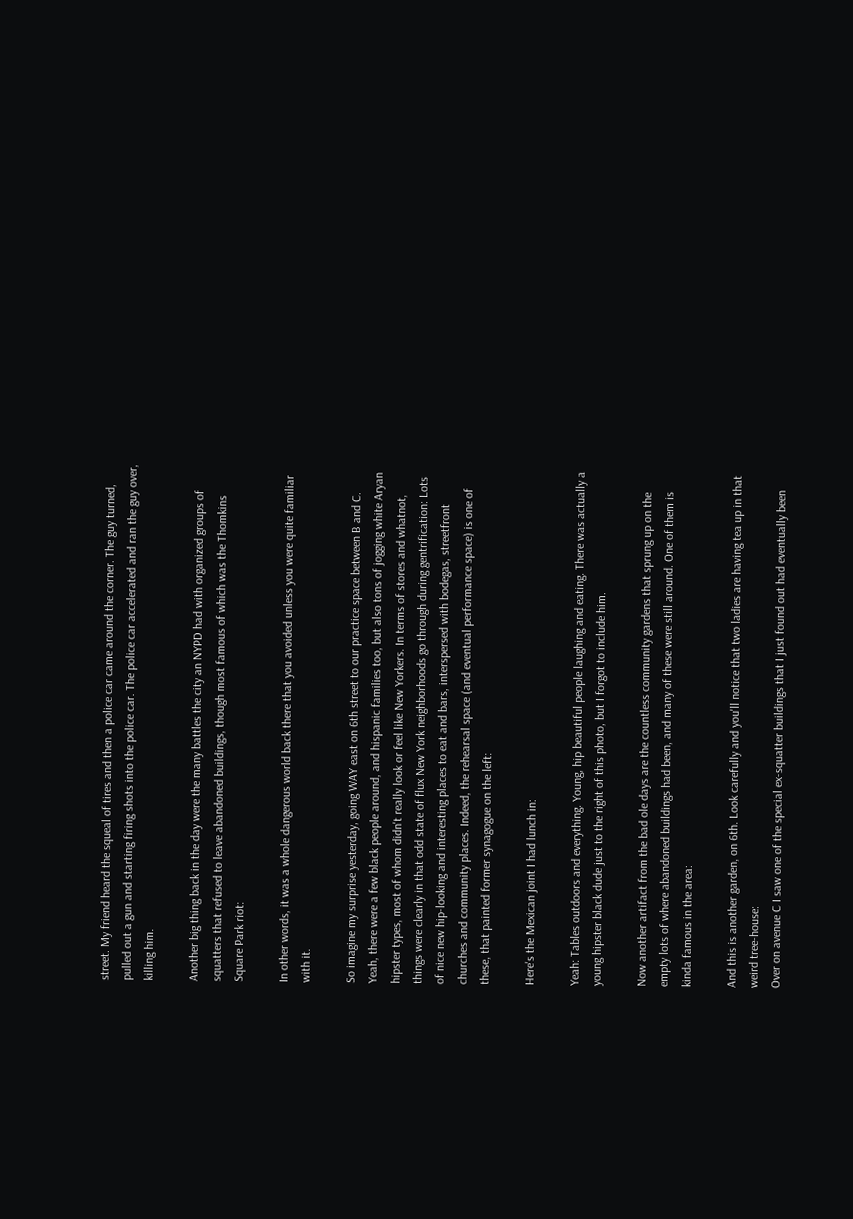street. My friend heard the squeal of tires and then a police car came around the corner. The guy turned, pulled out a gun and starting firing shots into the police car. The police car accelerated and ran the guy over, killing him.

Another big thing back in the day were the many battles the city an NYPD had with organized groups of squatters that refused to leave abandoned buildings, though most famous of which was the Thomkins Square Park riot:

In other words, it was a whole dangerous world back there that you avoided unless you were quite familiar with it.

So imagine my surprise yesterday, going WAY east on 6th street to our practice space between B and C. Yeah, there were a few black people around, and hispanic families too, but also tons of jogging white Aryan hipster types, most of whom didn't really look or feel like New Yorkers. In terms of stores and whatnot, things were clearly in that odd state of flux New York neighborhoods go through during gentrification: Lots of nice new hip-looking and interesting places to eat and bars, interspersed with bodegas, streetfront churches and community places. Indeed, the rehearsal space (and eventual performance space) is one of these, that painted former synagogue on the left:

Here's the Mexican joint I had lunch in:

Yeah: Tables outdoors and everything. Young, hip beautiful people laughing and eating. There was actually a young hipster black dude just to the right of this photo, but I forgot to include him.

Now another artifact from the bad ole days are the countless community gardens that sprung up on the empty lots of where abandoned buildings had been, and many of these were still around. One of them is kinda famous in the area:

And this is another garden, on 6th. Look carefully and you'll notice that two ladies are having tea up in that weird tree-house:
Over on avenue C I saw one of the special ex-squatter buildings that I just found out had eventually been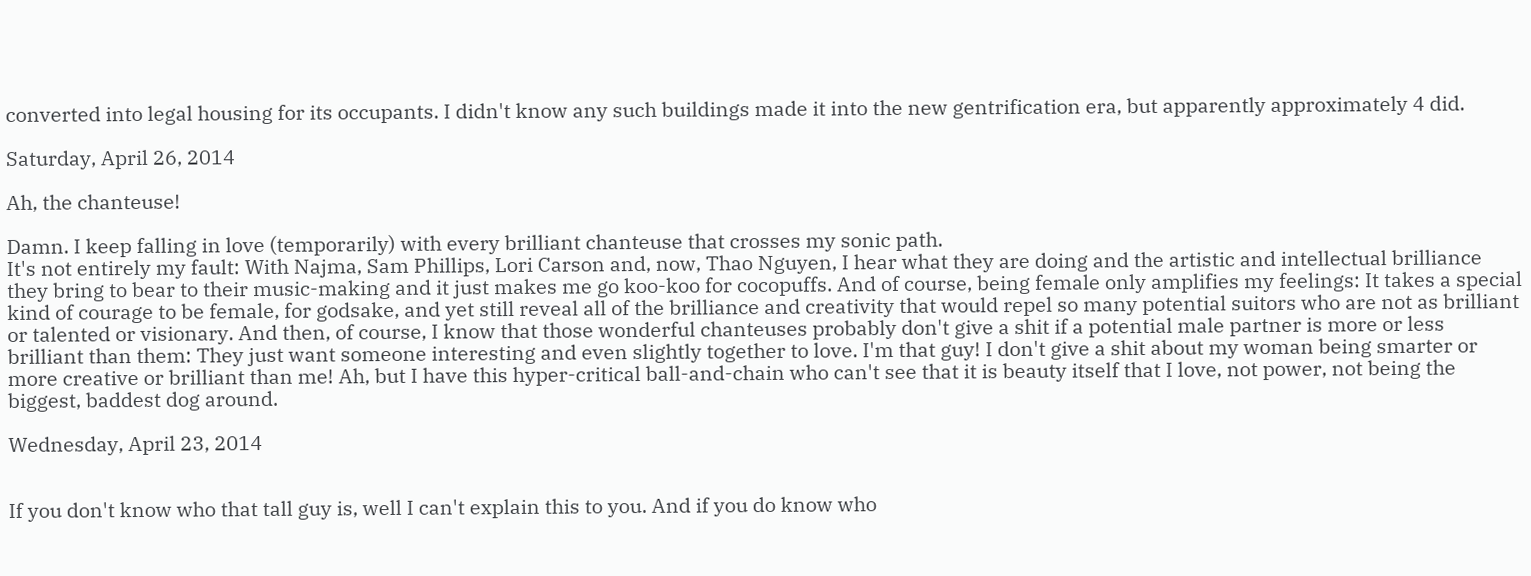converted into legal housing for its occupants. I didn't know any such buildings made it into the new gentrification era, but apparently approximately 4 did.

Saturday, April 26, 2014

Ah, the chanteuse!

Damn. I keep falling in love (temporarily) with every brilliant chanteuse that crosses my sonic path.
It's not entirely my fault: With Najma, Sam Phillips, Lori Carson and, now, Thao Nguyen, I hear what they are doing and the artistic and intellectual brilliance they bring to bear to their music-making and it just makes me go koo-koo for cocopuffs. And of course, being female only amplifies my feelings: It takes a special kind of courage to be female, for godsake, and yet still reveal all of the brilliance and creativity that would repel so many potential suitors who are not as brilliant or talented or visionary. And then, of course, I know that those wonderful chanteuses probably don't give a shit if a potential male partner is more or less brilliant than them: They just want someone interesting and even slightly together to love. I'm that guy! I don't give a shit about my woman being smarter or more creative or brilliant than me! Ah, but I have this hyper-critical ball-and-chain who can't see that it is beauty itself that I love, not power, not being the biggest, baddest dog around.

Wednesday, April 23, 2014


If you don't know who that tall guy is, well I can't explain this to you. And if you do know who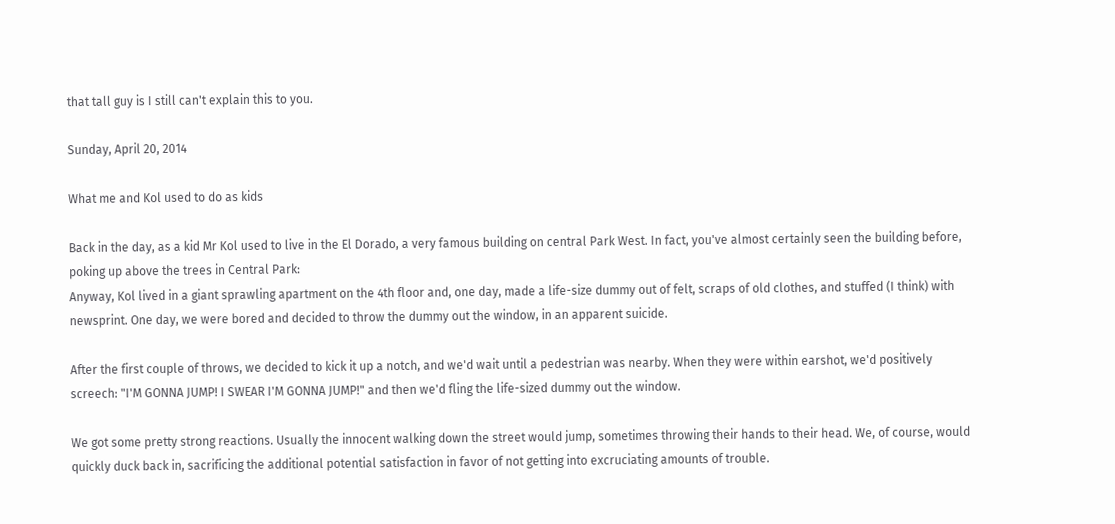that tall guy is I still can't explain this to you.

Sunday, April 20, 2014

What me and Kol used to do as kids

Back in the day, as a kid Mr Kol used to live in the El Dorado, a very famous building on central Park West. In fact, you've almost certainly seen the building before, poking up above the trees in Central Park:
Anyway, Kol lived in a giant sprawling apartment on the 4th floor and, one day, made a life-size dummy out of felt, scraps of old clothes, and stuffed (I think) with newsprint. One day, we were bored and decided to throw the dummy out the window, in an apparent suicide.

After the first couple of throws, we decided to kick it up a notch, and we'd wait until a pedestrian was nearby. When they were within earshot, we'd positively screech: "I'M GONNA JUMP! I SWEAR I'M GONNA JUMP!" and then we'd fling the life-sized dummy out the window.

We got some pretty strong reactions. Usually the innocent walking down the street would jump, sometimes throwing their hands to their head. We, of course, would quickly duck back in, sacrificing the additional potential satisfaction in favor of not getting into excruciating amounts of trouble.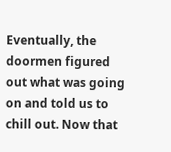Eventually, the doormen figured out what was going on and told us to chill out. Now that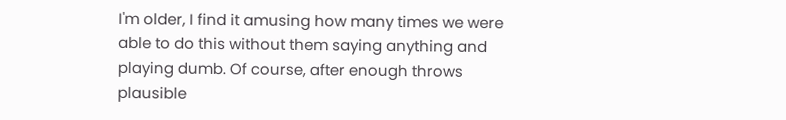I'm older, I find it amusing how many times we were able to do this without them saying anything and playing dumb. Of course, after enough throws plausible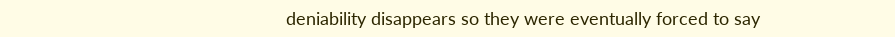deniability disappears so they were eventually forced to say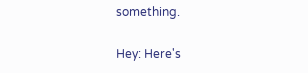something.

Hey: Here's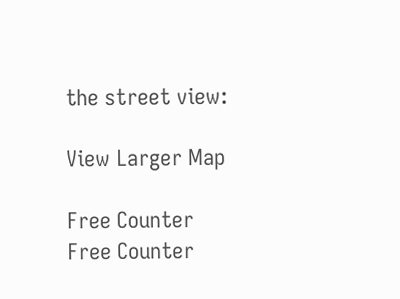the street view:

View Larger Map

Free Counter
Free Counter